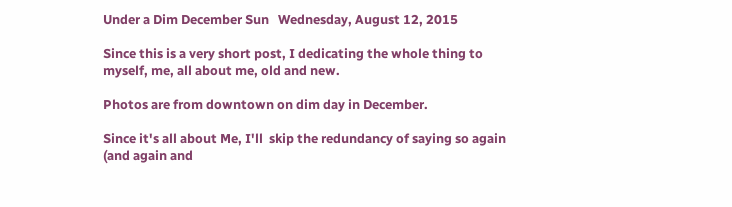Under a Dim December Sun   Wednesday, August 12, 2015

Since this is a very short post, I dedicating the whole thing to myself, me, all about me, old and new.

Photos are from downtown on dim day in December.

Since it's all about Me, I'll  skip the redundancy of saying so again (and again and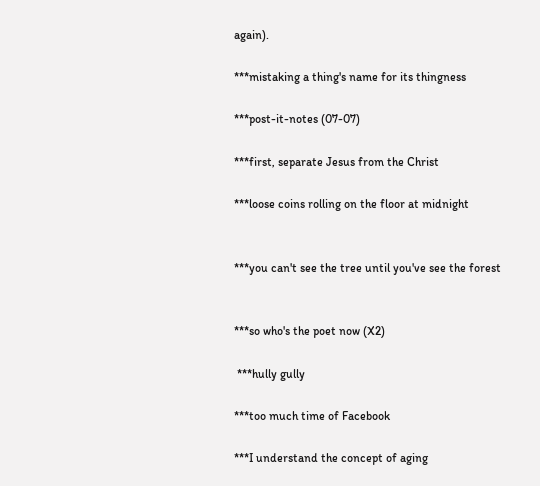again).

***mistaking a thing's name for its thingness

***post-it-notes (07-07)

***first, separate Jesus from the Christ

***loose coins rolling on the floor at midnight


***you can't see the tree until you've see the forest


***so who's the poet now (X2)

 ***hully gully

***too much time of Facebook

***I understand the concept of aging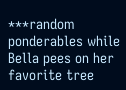***random ponderables while Bella pees on her favorite tree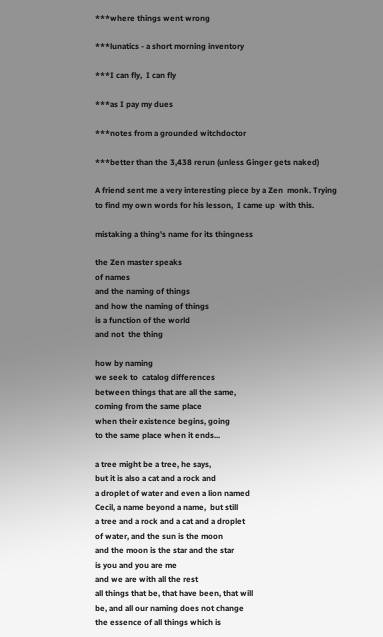***where things went wrong

***lunatics - a short morning inventory

***I can fly,  I can fly

***as I pay my dues

***notes from a grounded witchdoctor

***better than the 3,438 rerun (unless Ginger gets naked)

A friend sent me a very interesting piece by a Zen  monk. Trying to find my own words for his lesson,  I came up  with this.

mistaking a thing's name for its thingness

the Zen master speaks
of names
and the naming of things
and how the naming of things
is a function of the world
and not  the thing

how by naming
we seek to  catalog differences
between things that are all the same,
coming from the same place
when their existence begins, going
to the same place when it ends...

a tree might be a tree, he says,
but it is also a cat and a rock and
a droplet of water and even a lion named
Cecil, a name beyond a name,  but still
a tree and a rock and a cat and a droplet
of water, and the sun is the moon
and the moon is the star and the star
is you and you are me
and we are with all the rest
all things that be, that have been, that will
be, and all our naming does not change
the essence of all things which is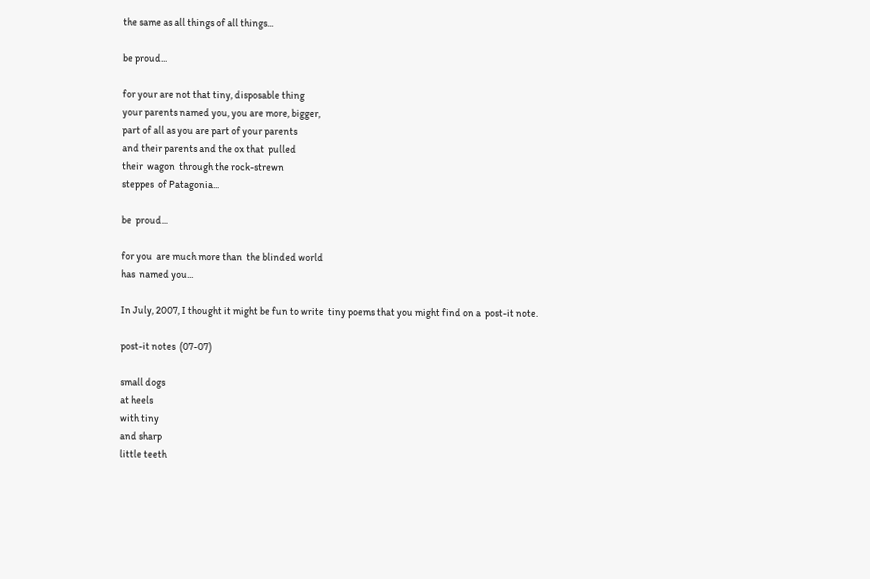the same as all things of all things...

be proud...

for your are not that tiny, disposable thing
your parents named you, you are more, bigger,
part of all as you are part of your parents
and their parents and the ox that  pulled
their  wagon  through the rock-strewn
steppes  of Patagonia...

be  proud...

for you  are much more than  the blinded world
has  named you...

In July, 2007, I thought it might be fun to write  tiny poems that you might find on a  post-it note.

post-it notes  (07-07)

small dogs
at heels
with tiny
and sharp
little teeth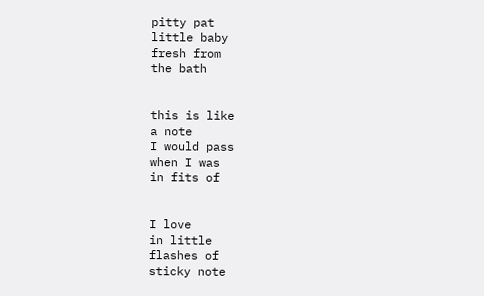pitty pat
little baby
fresh from
the bath


this is like
a note
I would pass
when I was
in fits of


I love
in little
flashes of
sticky note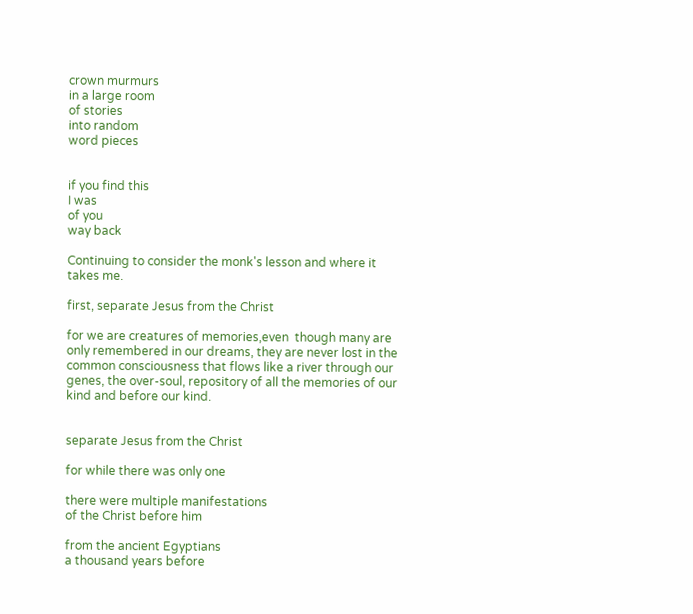crown murmurs
in a large room
of stories
into random
word pieces


if you find this
I was
of you
way back

Continuing to consider the monk's lesson and where it takes me.

first, separate Jesus from the Christ

for we are creatures of memories,even  though many are only remembered in our dreams, they are never lost in the common consciousness that flows like a river through our genes, the over-soul, repository of all the memories of our  kind and before our kind.


separate Jesus from the Christ

for while there was only one

there were multiple manifestations
of the Christ before him

from the ancient Egyptians
a thousand years before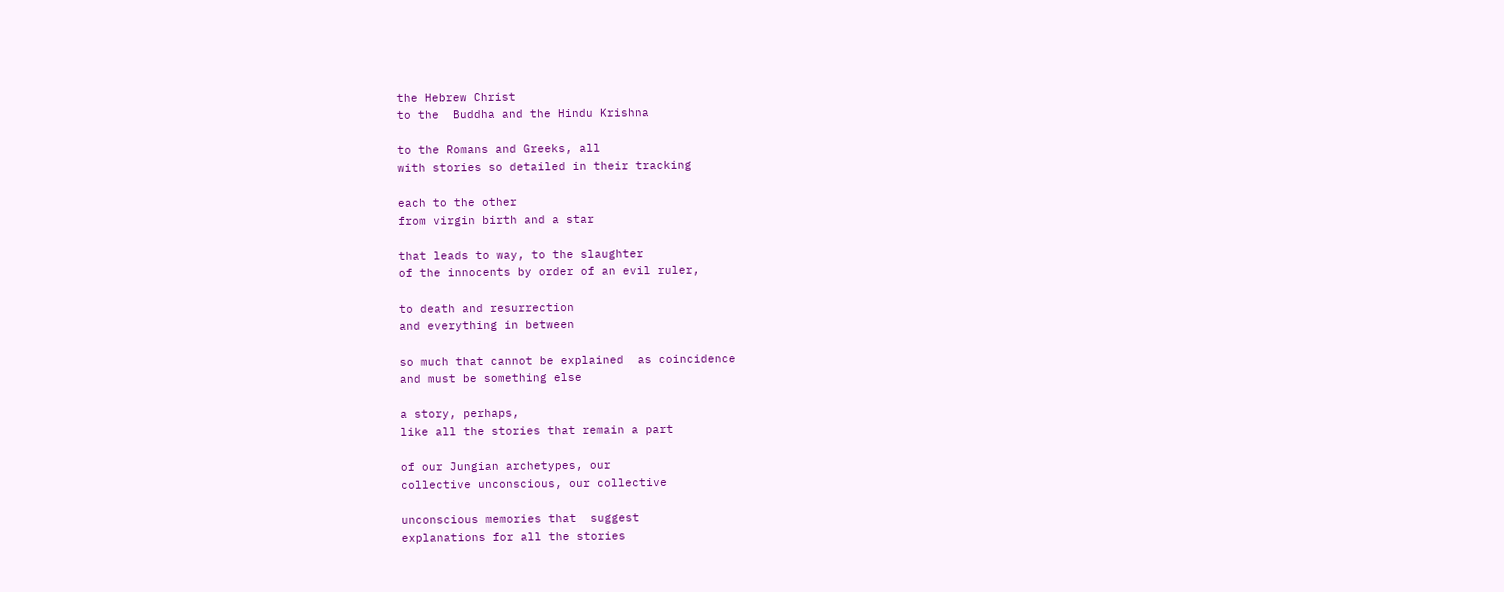the Hebrew Christ
to the  Buddha and the Hindu Krishna

to the Romans and Greeks, all
with stories so detailed in their tracking

each to the other
from virgin birth and a star

that leads to way, to the slaughter
of the innocents by order of an evil ruler,

to death and resurrection
and everything in between

so much that cannot be explained  as coincidence
and must be something else

a story, perhaps,
like all the stories that remain a part

of our Jungian archetypes, our
collective unconscious, our collective

unconscious memories that  suggest
explanations for all the stories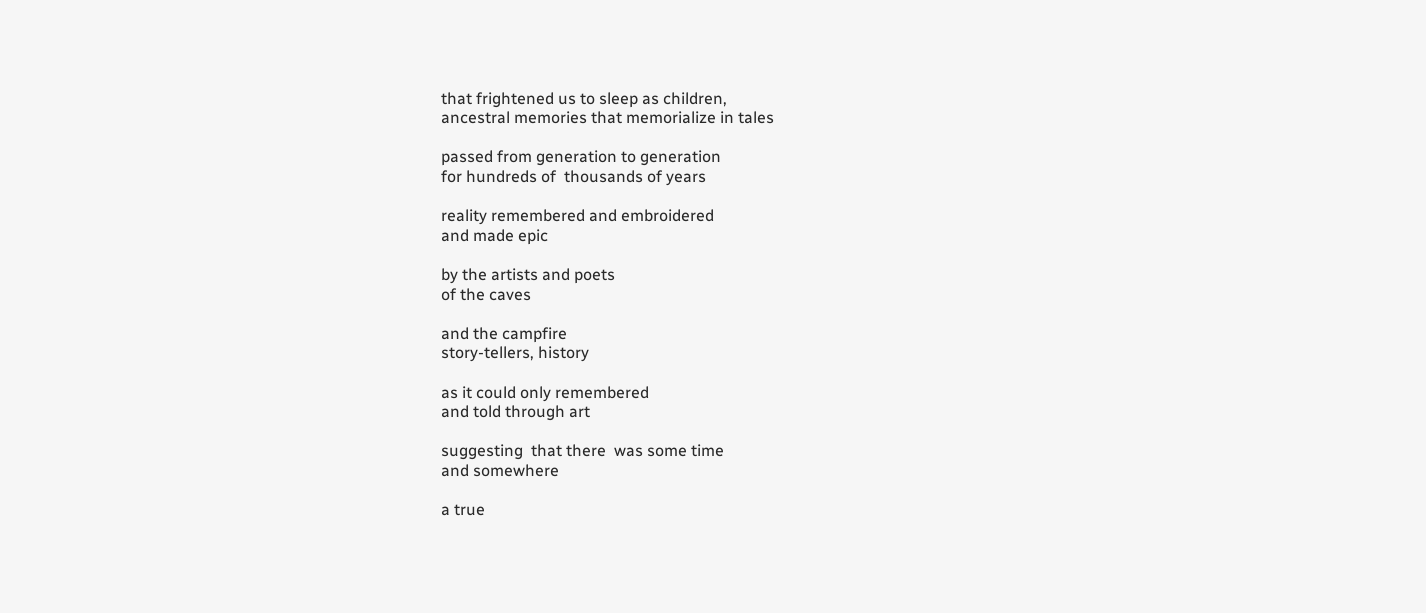that frightened us to sleep as children,
ancestral memories that memorialize in tales

passed from generation to generation
for hundreds of  thousands of years

reality remembered and embroidered
and made epic

by the artists and poets
of the caves

and the campfire
story-tellers, history

as it could only remembered
and told through art

suggesting  that there  was some time
and somewhere

a true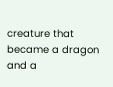creature that became a dragon
and a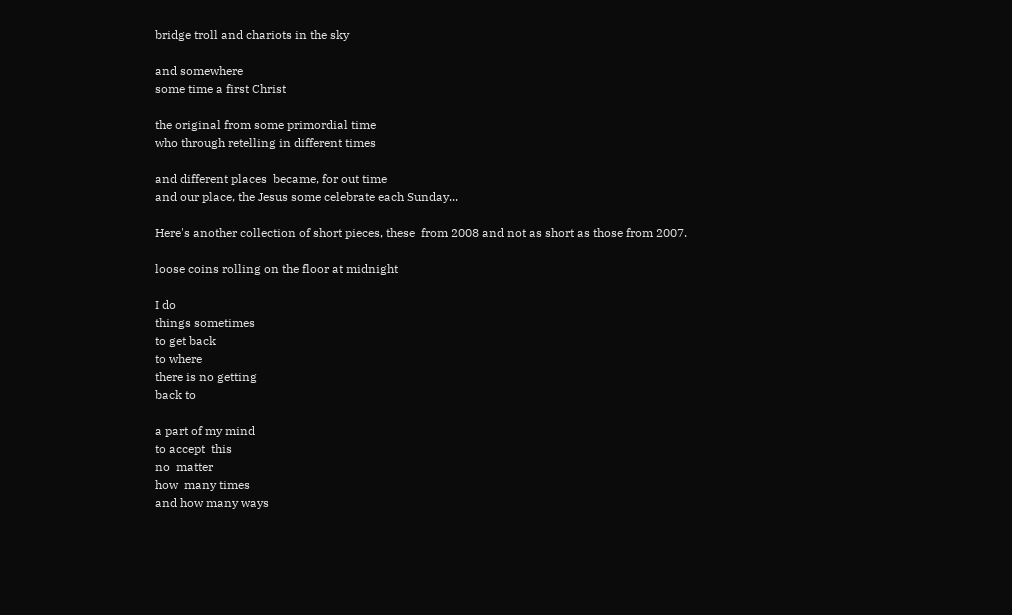bridge troll and chariots in the sky

and somewhere
some time a first Christ

the original from some primordial time
who through retelling in different times

and different places  became, for out time
and our place, the Jesus some celebrate each Sunday...

Here's another collection of short pieces, these  from 2008 and not as short as those from 2007.

loose coins rolling on the floor at midnight

I do
things sometimes
to get back
to where
there is no getting
back to

a part of my mind
to accept  this
no  matter
how  many times
and how many ways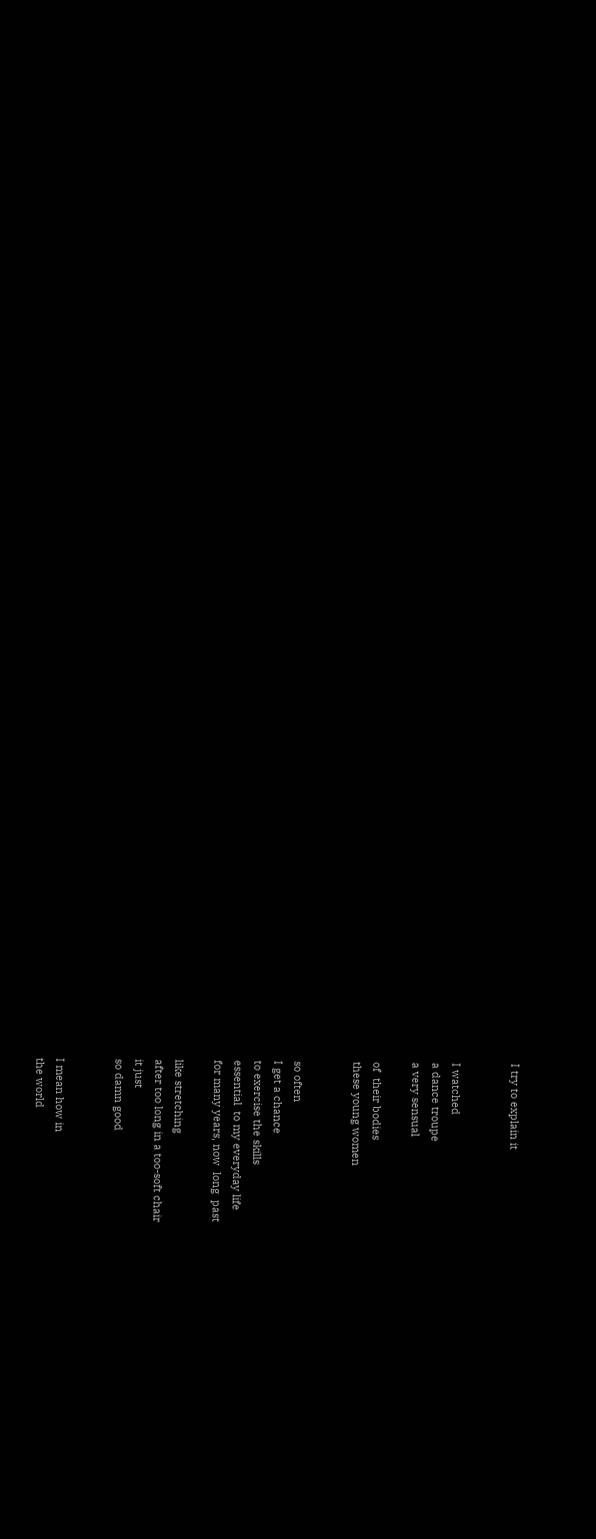I try to explain it


I watched
a dance troupe
a very sensual

of  their bodies
these young women


so often
I get a chance
to exercise the skills
essential  to my everyday life
for many years, now  long  past

like stretching
after too long in a too-soft chair
it just
so damn good


I mean how in
the world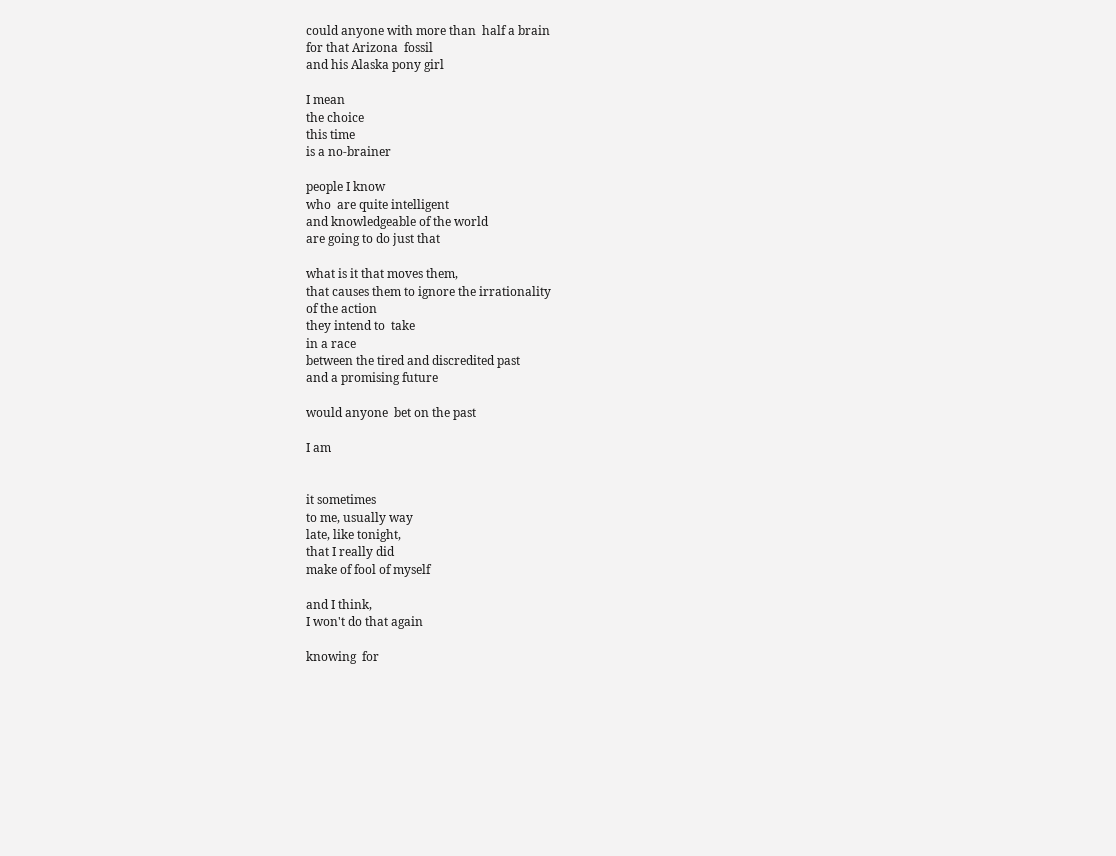could anyone with more than  half a brain
for that Arizona  fossil
and his Alaska pony girl

I mean
the choice
this time
is a no-brainer

people I know
who  are quite intelligent
and knowledgeable of the world
are going to do just that

what is it that moves them,
that causes them to ignore the irrationality
of the action
they intend to  take
in a race
between the tired and discredited past
and a promising future

would anyone  bet on the past

I am


it sometimes
to me, usually way
late, like tonight,
that I really did
make of fool of myself

and I think,
I won't do that again

knowing  for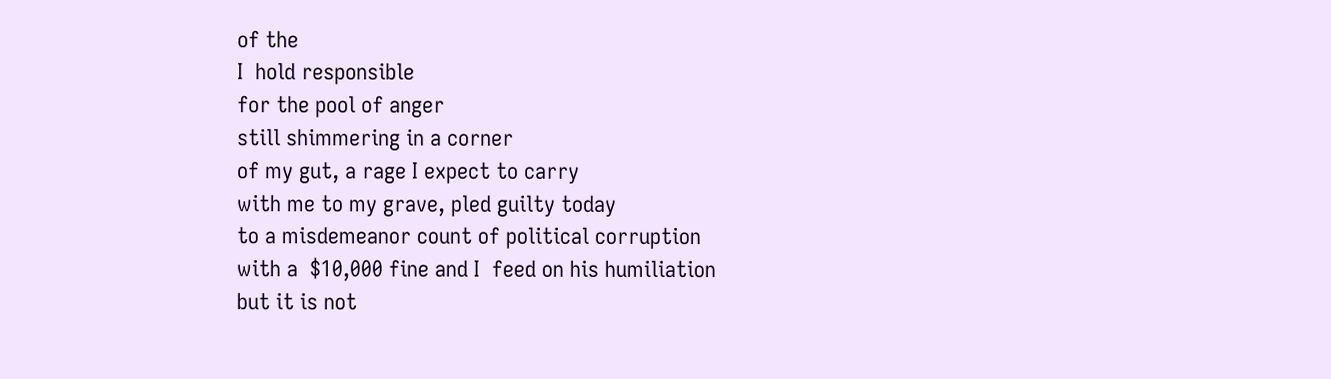of the
I  hold responsible
for the pool of anger
still shimmering in a corner
of my gut, a rage I expect to carry
with me to my grave, pled guilty today
to a misdemeanor count of political corruption
with a  $10,000 fine and I  feed on his humiliation
but it is not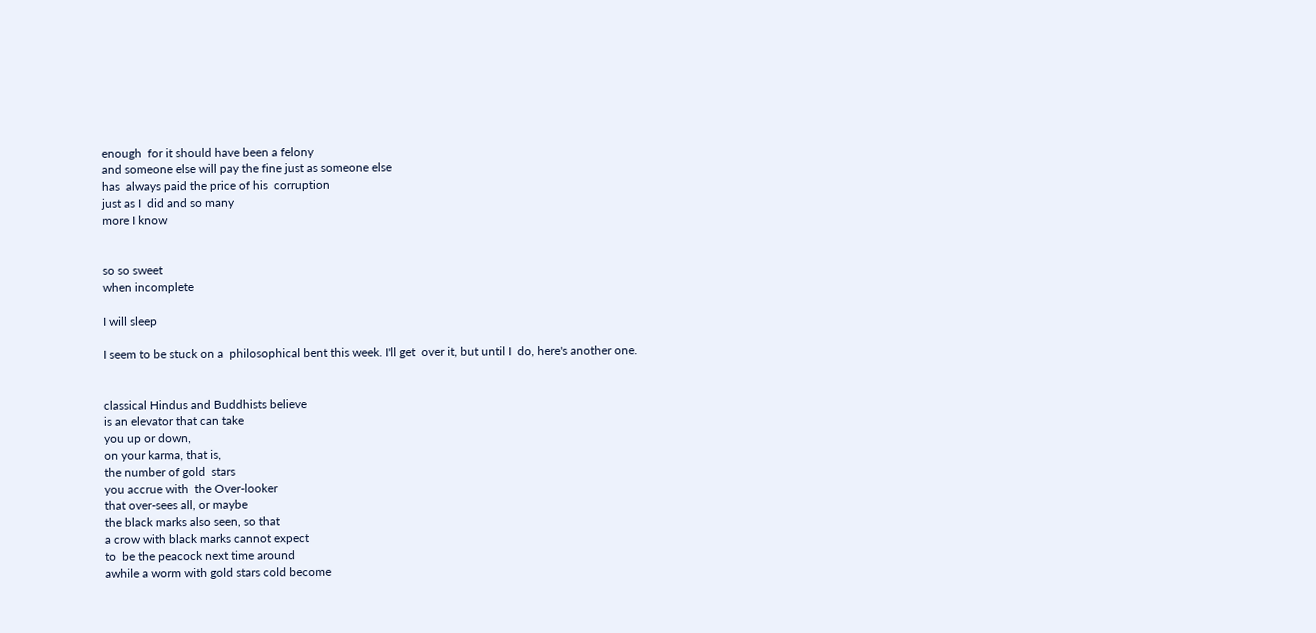enough  for it should have been a felony
and someone else will pay the fine just as someone else
has  always paid the price of his  corruption
just as I  did and so many
more I know


so so sweet
when incomplete

I will sleep

I seem to be stuck on a  philosophical bent this week. I'll get  over it, but until I  do, here's another one.


classical Hindus and Buddhists believe
is an elevator that can take
you up or down,
on your karma, that is,
the number of gold  stars
you accrue with  the Over-looker
that over-sees all, or maybe
the black marks also seen, so that
a crow with black marks cannot expect
to  be the peacock next time around
awhile a worm with gold stars cold become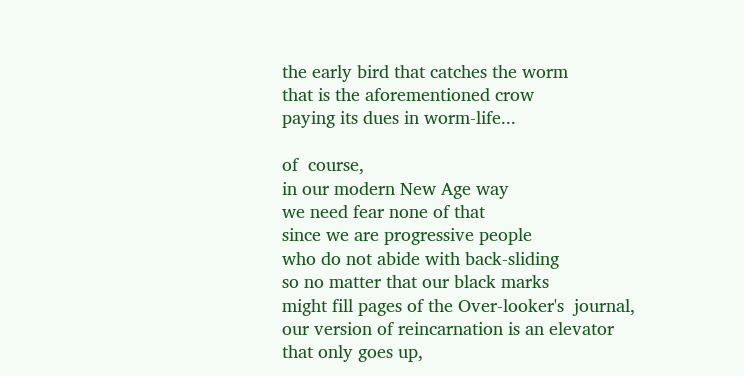the early bird that catches the worm
that is the aforementioned crow
paying its dues in worm-life...

of  course,
in our modern New Age way
we need fear none of that
since we are progressive people
who do not abide with back-sliding
so no matter that our black marks
might fill pages of the Over-looker's  journal,
our version of reincarnation is an elevator
that only goes up,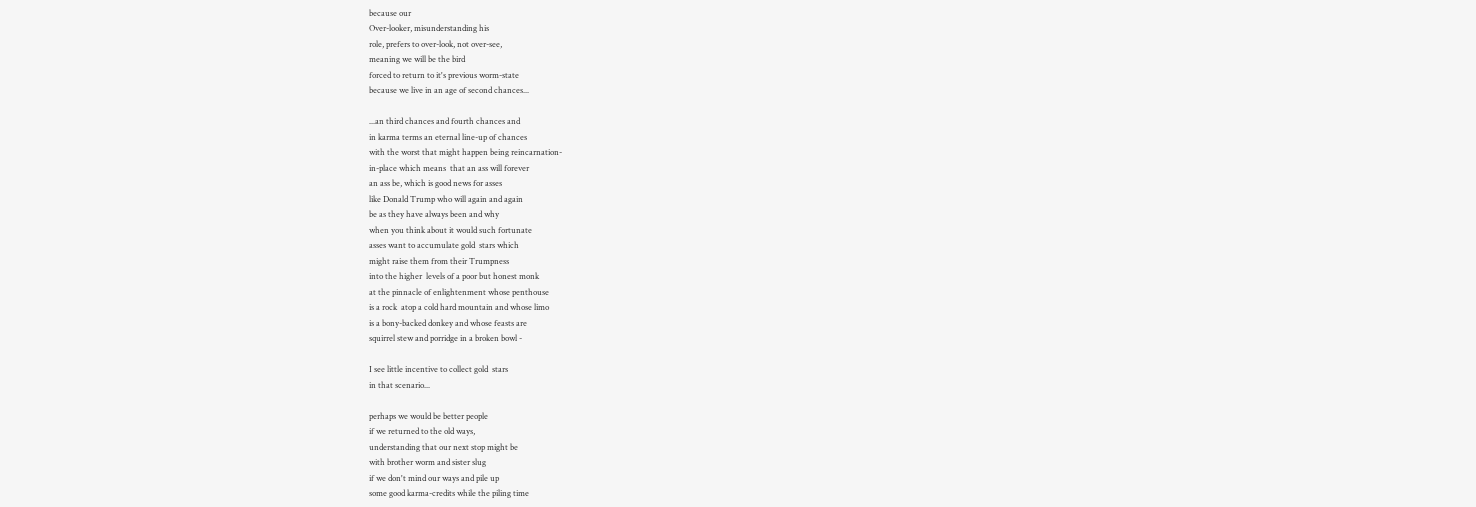because our
Over-looker, misunderstanding his
role, prefers to over-look, not over-see,
meaning we will be the bird
forced to return to it's previous worm-state
because we live in an age of second chances...

...an third chances and fourth chances and
in karma terms an eternal line-up of chances
with the worst that might happen being reincarnation-
in-place which means  that an ass will forever
an ass be, which is good news for asses
like Donald Trump who will again and again
be as they have always been and why
when you think about it would such fortunate
asses want to accumulate gold  stars which
might raise them from their Trumpness
into the higher  levels of a poor but honest monk
at the pinnacle of enlightenment whose penthouse
is a rock  atop a cold hard mountain and whose limo
is a bony-backed donkey and whose feasts are
squirrel stew and porridge in a broken bowl -

I see little incentive to collect gold  stars
in that scenario...

perhaps we would be better people
if we returned to the old ways,
understanding that our next stop might be
with brother worm and sister slug
if we don't mind our ways and pile up
some good karma-credits while the piling time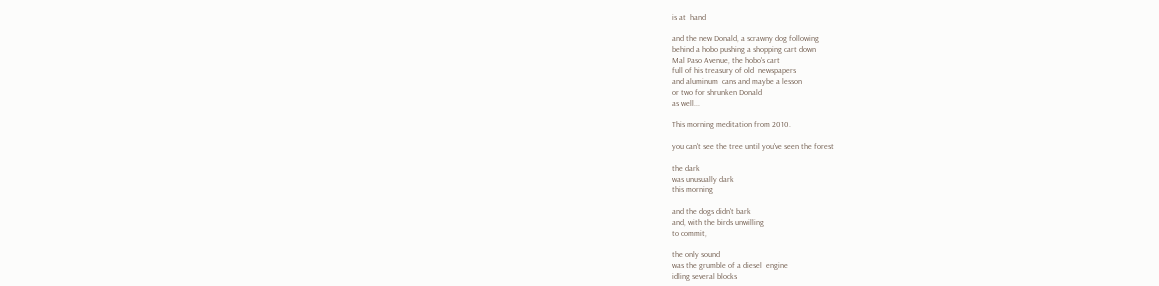is at  hand

and the new Donald, a scrawny dog following
behind a hobo pushing a shopping cart down
Mal Paso Avenue, the hobo's cart
full of his treasury of old  newspapers
and aluminum  cans and maybe a lesson
or two for shrunken Donald
as well...

This morning meditation from 2010.

you can't see the tree until you've seen the forest

the dark
was unusually dark
this morning

and the dogs didn't bark
and, with the birds unwilling
to commit,

the only sound
was the grumble of a diesel  engine
idling several blocks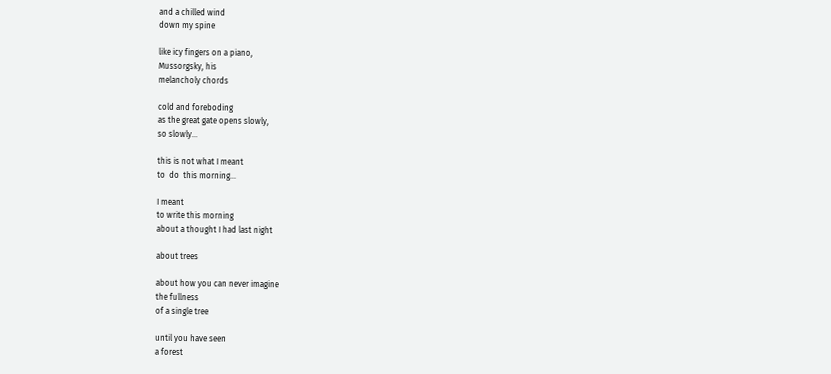and a chilled wind
down my spine

like icy fingers on a piano,
Mussorgsky, his
melancholy chords

cold and foreboding
as the great gate opens slowly,
so slowly...

this is not what I meant
to  do  this morning...

I meant
to write this morning
about a thought I had last night

about trees

about how you can never imagine
the fullness
of a single tree

until you have seen
a forest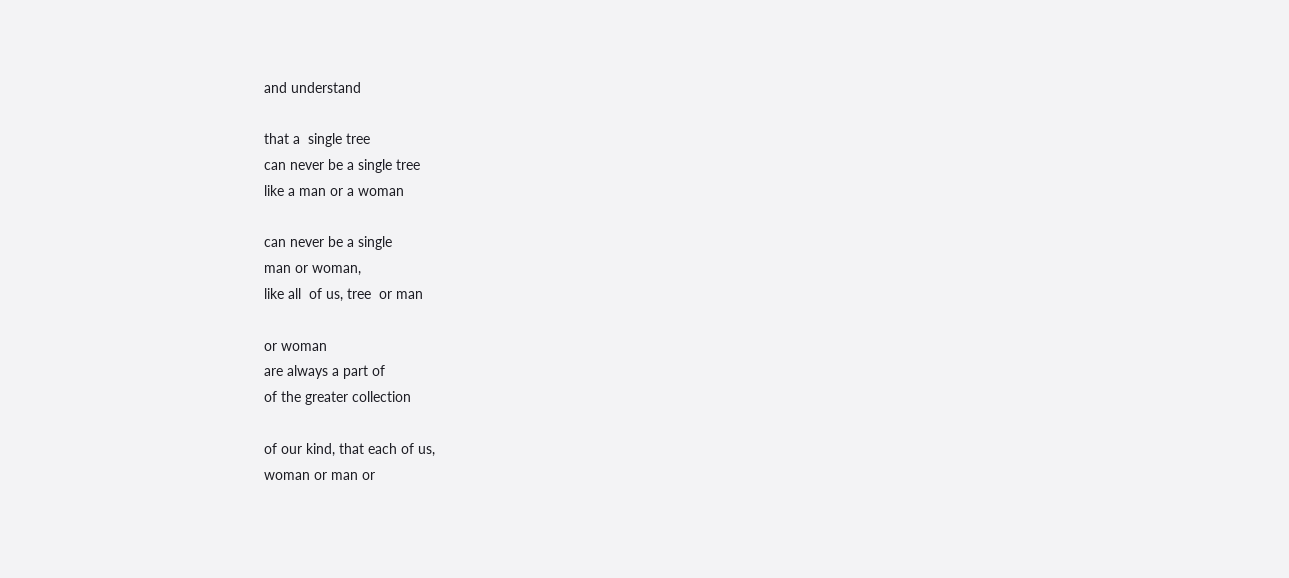and understand

that a  single tree
can never be a single tree
like a man or a woman

can never be a single
man or woman,
like all  of us, tree  or man

or woman
are always a part of
of the greater collection

of our kind, that each of us,
woman or man or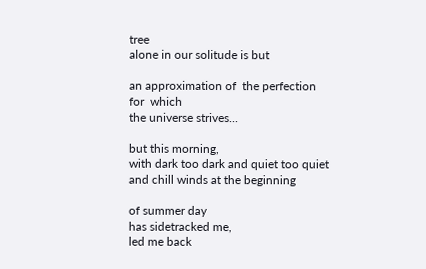tree
alone in our solitude is but

an approximation of  the perfection
for  which
the universe strives...

but this morning,
with dark too dark and quiet too quiet
and chill winds at the beginning

of summer day
has sidetracked me,
led me back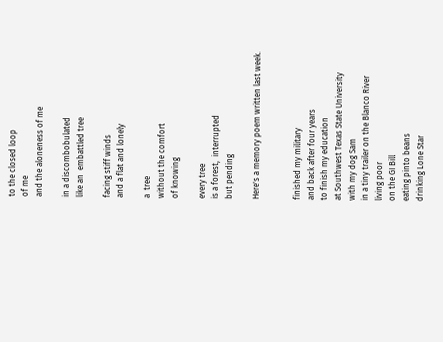to the closed loop
of me
and the aloneness of me

in a discombobulated
like an  embattled tree

facing stiff winds
and a flat and lonely

a  tree
without the comfort
of knowing

every tree
is a forest,  interrupted
but pending

Here's a memory poem written last week.


finished my military
and back after four years
to finish my education
at Southwest Texas State University
with my dog Sam
in a tiny trailer on the Blanco River
living poor
on the GI Bill
eating pinto beans
drinking Lone Star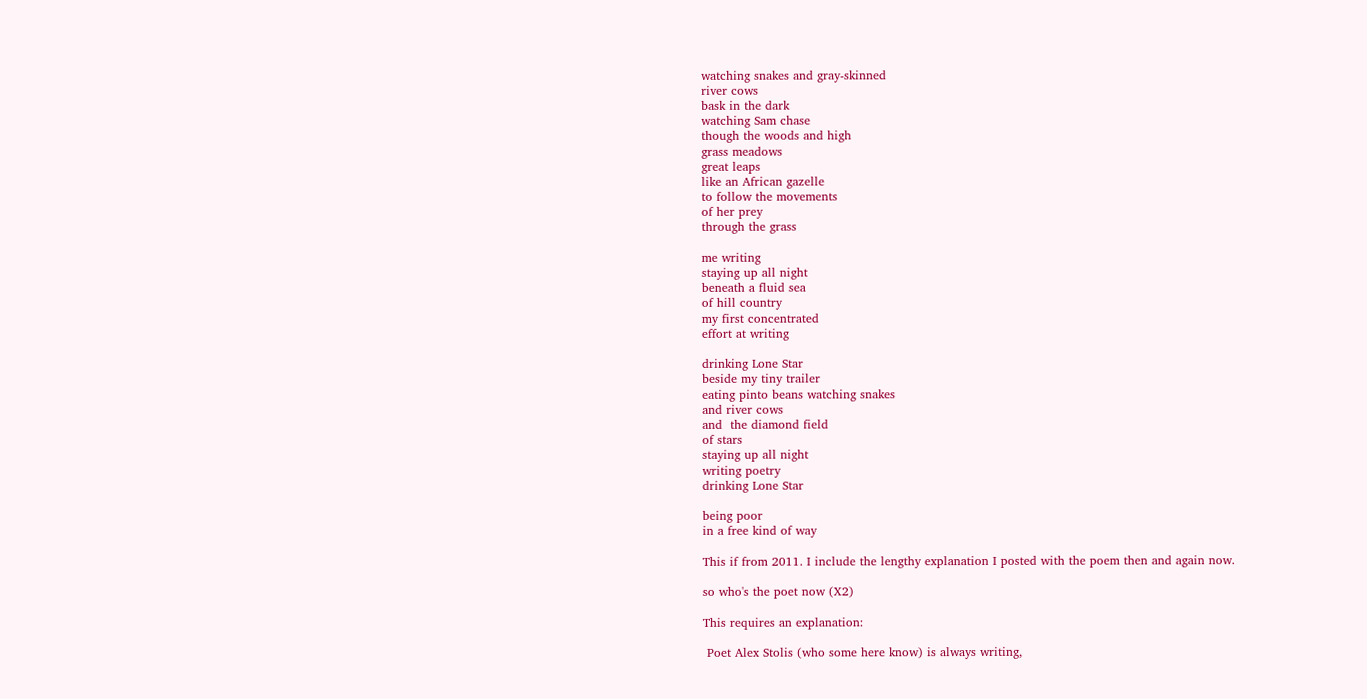watching snakes and gray-skinned
river cows
bask in the dark
watching Sam chase
though the woods and high
grass meadows
great leaps
like an African gazelle
to follow the movements
of her prey
through the grass

me writing
staying up all night
beneath a fluid sea
of hill country
my first concentrated
effort at writing

drinking Lone Star
beside my tiny trailer
eating pinto beans watching snakes
and river cows
and  the diamond field
of stars
staying up all night
writing poetry
drinking Lone Star

being poor
in a free kind of way

This if from 2011. I include the lengthy explanation I posted with the poem then and again now.

so who's the poet now (X2)

This requires an explanation:

 Poet Alex Stolis (who some here know) is always writing,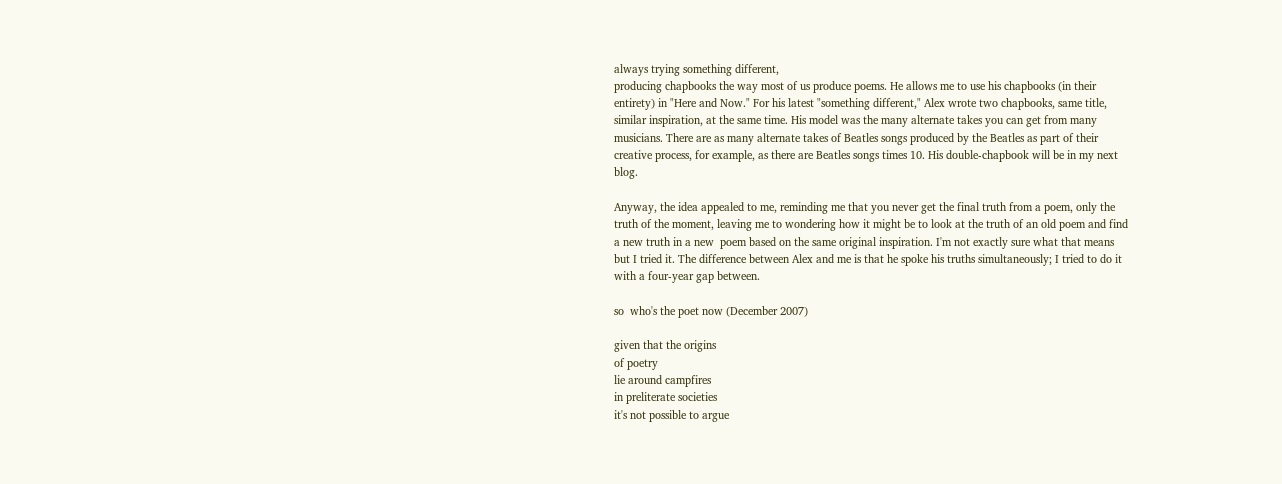always trying something different,
producing chapbooks the way most of us produce poems. He allows me to use his chapbooks (in their entirety) in "Here and Now." For his latest "something different," Alex wrote two chapbooks, same title, similar inspiration, at the same time. His model was the many alternate takes you can get from many musicians. There are as many alternate takes of Beatles songs produced by the Beatles as part of their creative process, for example, as there are Beatles songs times 10. His double-chapbook will be in my next blog.

Anyway, the idea appealed to me, reminding me that you never get the final truth from a poem, only the truth of the moment, leaving me to wondering how it might be to look at the truth of an old poem and find a new truth in a new  poem based on the same original inspiration. I'm not exactly sure what that means but I tried it. The difference between Alex and me is that he spoke his truths simultaneously; I tried to do it with a four-year gap between.

so  who's the poet now (December 2007)

given that the origins
of poetry
lie around campfires
in preliterate societies
it's not possible to argue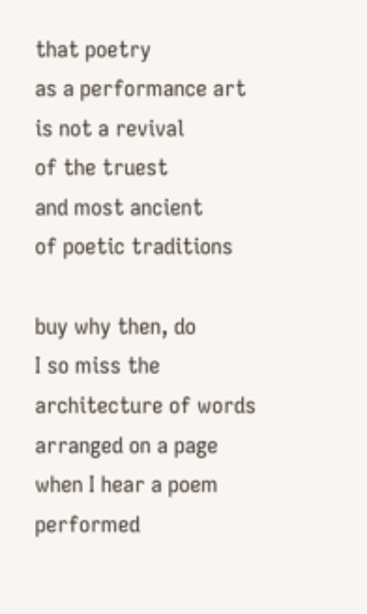that poetry
as a performance art
is not a revival
of the truest
and most ancient
of poetic traditions

buy why then, do
I so miss the
architecture of words
arranged on a page
when I hear a poem
performed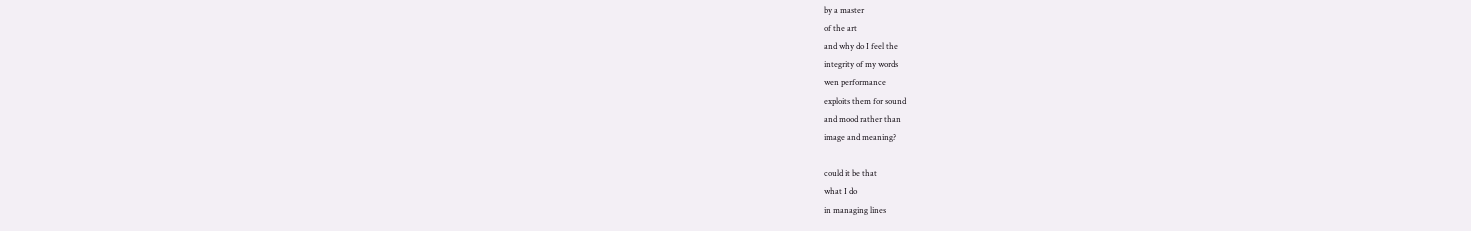by a master
of the art
and why do I feel the
integrity of my words
wen performance
exploits them for sound
and mood rather than
image and meaning?

could it be that
what I do
in managing lines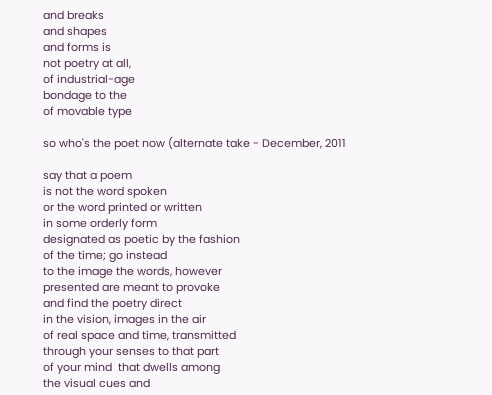and breaks
and shapes
and forms is
not poetry at all,
of industrial-age
bondage to the
of movable type

so who's the poet now (alternate take - December, 2011

say that a poem
is not the word spoken
or the word printed or written
in some orderly form
designated as poetic by the fashion
of the time; go instead
to the image the words, however
presented are meant to provoke
and find the poetry direct
in the vision, images in the air
of real space and time, transmitted
through your senses to that part
of your mind  that dwells among
the visual cues and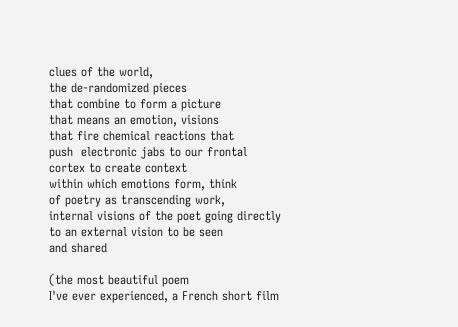clues of the world,
the de-randomized pieces
that combine to form a picture
that means an emotion, visions
that fire chemical reactions that
push  electronic jabs to our frontal
cortex to create context
within which emotions form, think
of poetry as transcending work,
internal visions of the poet going directly
to an external vision to be seen
and shared

(the most beautiful poem
I've ever experienced, a French short film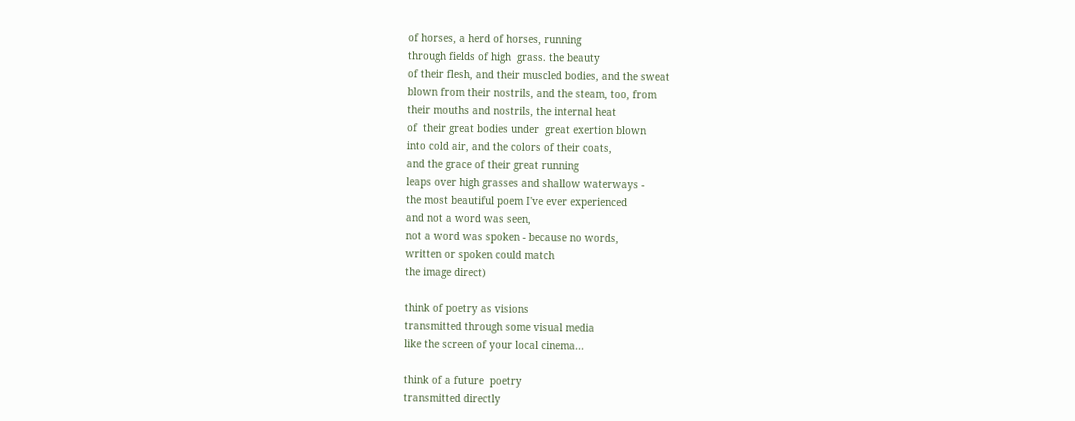of horses, a herd of horses, running
through fields of high  grass. the beauty
of their flesh, and their muscled bodies, and the sweat
blown from their nostrils, and the steam, too, from
their mouths and nostrils, the internal heat
of  their great bodies under  great exertion blown
into cold air, and the colors of their coats,
and the grace of their great running
leaps over high grasses and shallow waterways -
the most beautiful poem I've ever experienced
and not a word was seen,
not a word was spoken - because no words,
written or spoken could match
the image direct)

think of poetry as visions
transmitted through some visual media
like the screen of your local cinema...

think of a future  poetry
transmitted directly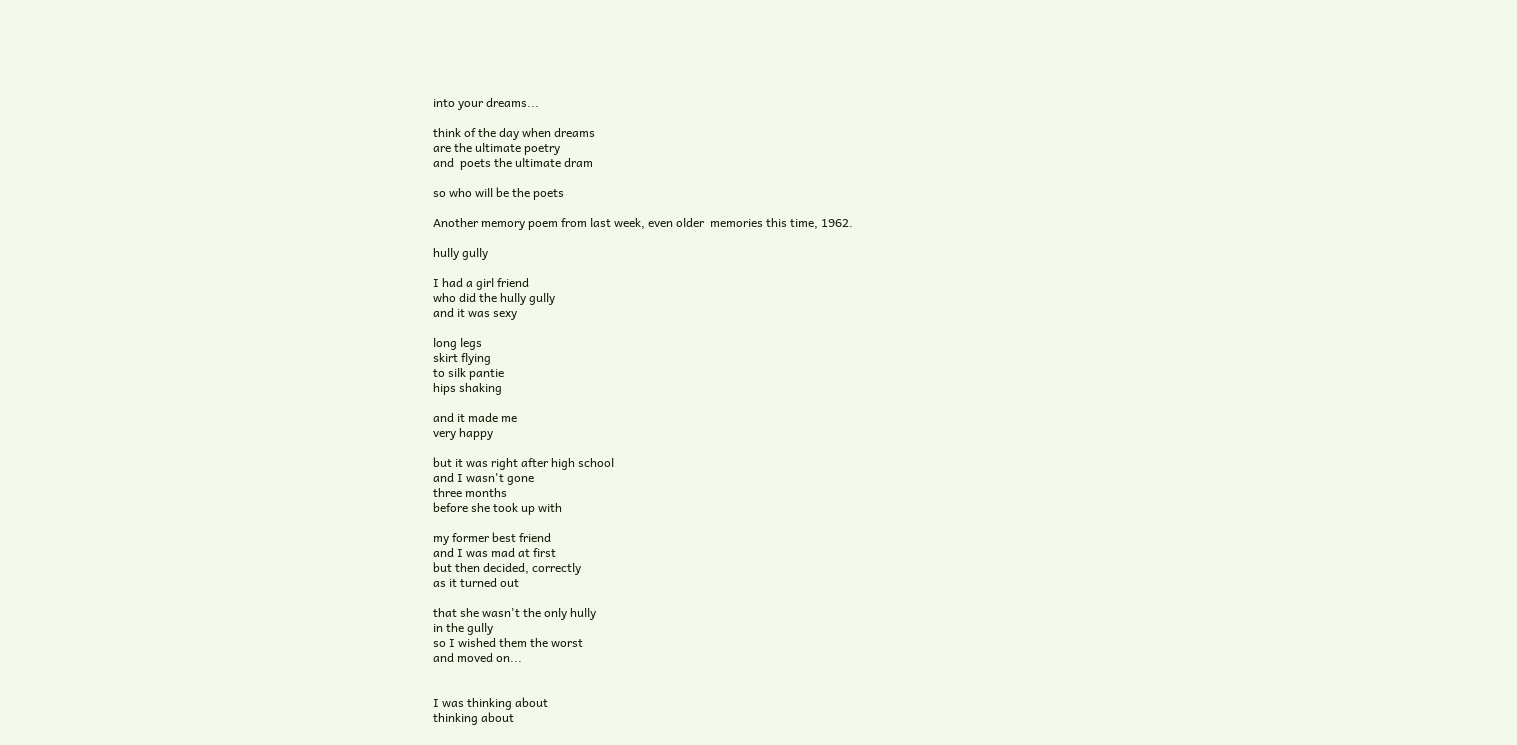into your dreams...

think of the day when dreams
are the ultimate poetry
and  poets the ultimate dram

so who will be the poets

Another memory poem from last week, even older  memories this time, 1962.

hully gully

I had a girl friend
who did the hully gully
and it was sexy

long legs
skirt flying
to silk pantie
hips shaking

and it made me
very happy

but it was right after high school
and I wasn't gone
three months
before she took up with

my former best friend
and I was mad at first
but then decided, correctly
as it turned out

that she wasn't the only hully
in the gully
so I wished them the worst
and moved on...


I was thinking about
thinking about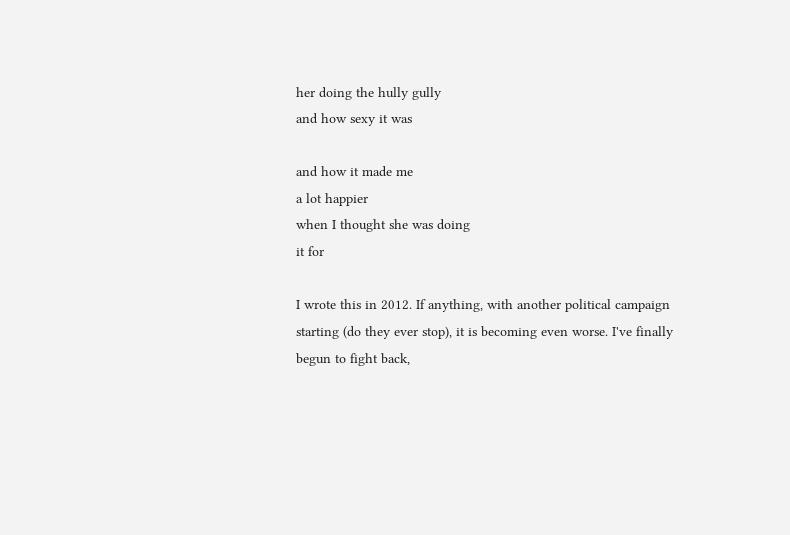her doing the hully gully
and how sexy it was

and how it made me
a lot happier
when I thought she was doing
it for

I wrote this in 2012. If anything, with another political campaign starting (do they ever stop), it is becoming even worse. I've finally begun to fight back,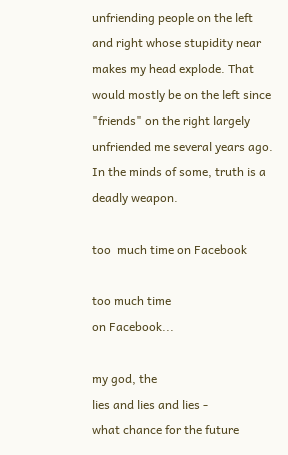unfriending people on the left and right whose stupidity near makes my head explode. That would mostly be on the left since "friends" on the right largely unfriended me several years ago. In the minds of some, truth is a deadly weapon.

too  much time on Facebook

too much time
on Facebook...

my god, the
lies and lies and lies -
what chance for the future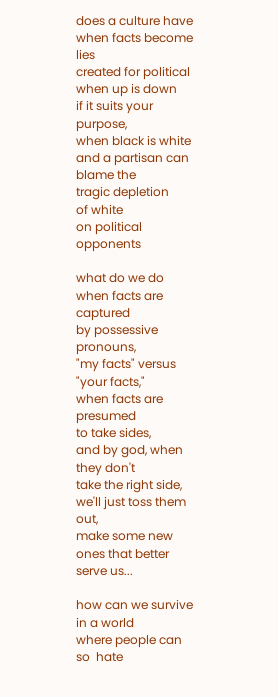does a culture have
when facts become lies
created for political
when up is down
if it suits your  purpose,
when black is white
and a partisan can blame the
tragic depletion
of white
on political  opponents

what do we do
when facts are captured
by possessive pronouns,
"my facts" versus "your facts,"
when facts are presumed
to take sides,
and by god, when they don't
take the right side,
we'll just toss them out,
make some new ones that better serve us...

how can we survive in a world
where people can
so  hate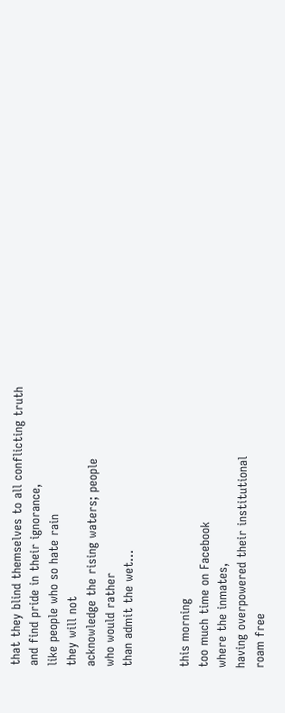that they blind themselves to all conflicting truth
and find pride in their ignorance,
like people who so hate rain
they will not
acknowledge the rising waters; people
who would rather
than admit the wet...


this morning
too much time on Facebook
where the inmates,
having overpowered their institutional
roam free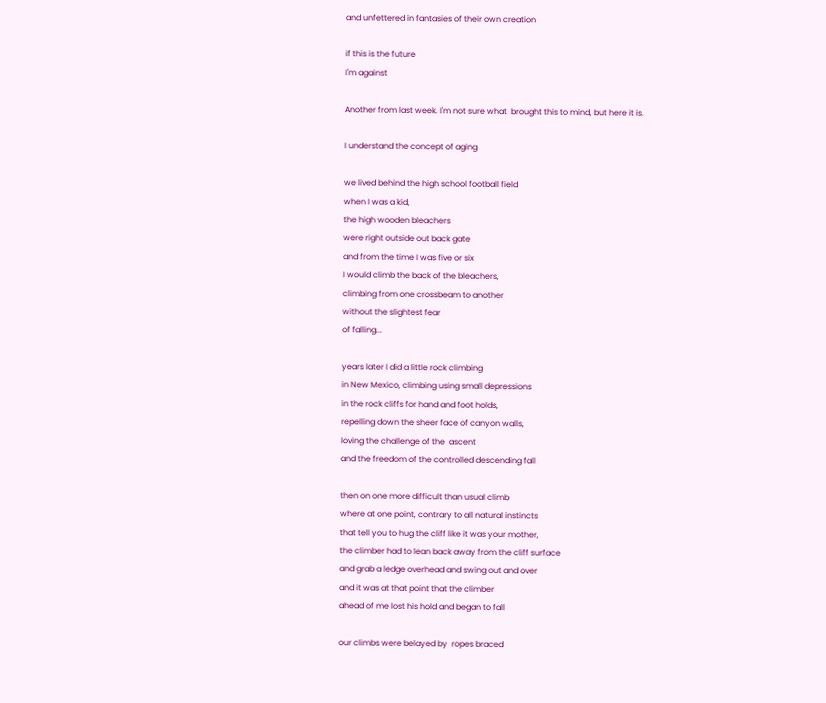and unfettered in fantasies of their own creation

if this is the future
I'm against

Another from last week. I'm not sure what  brought this to mind, but here it is.

I understand the concept of aging

we lived behind the high school football field
when I was a kid,
the high wooden bleachers
were right outside out back gate
and from the time I was five or six
I would climb the back of the bleachers,
climbing from one crossbeam to another
without the slightest fear
of falling...

years later I did a little rock climbing
in New Mexico, climbing using small depressions
in the rock cliffs for hand and foot holds,
repelling down the sheer face of canyon walls,
loving the challenge of the  ascent
and the freedom of the controlled descending fall

then on one more difficult than usual climb
where at one point, contrary to all natural instincts
that tell you to hug the cliff like it was your mother,
the climber had to lean back away from the cliff surface
and grab a ledge overhead and swing out and over
and it was at that point that the climber
ahead of me lost his hold and began to fall

our climbs were belayed by  ropes braced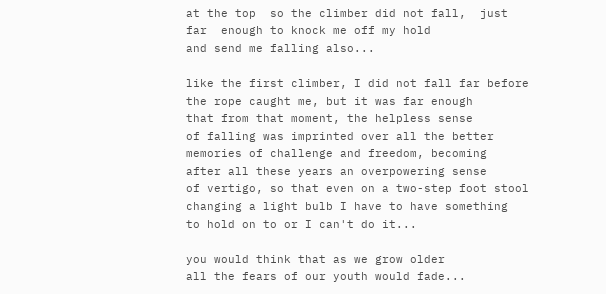at the top  so the climber did not fall,  just
far  enough to knock me off my hold
and send me falling also...

like the first climber, I did not fall far before
the rope caught me, but it was far enough
that from that moment, the helpless sense
of falling was imprinted over all the better
memories of challenge and freedom, becoming
after all these years an overpowering sense
of vertigo, so that even on a two-step foot stool
changing a light bulb I have to have something
to hold on to or I can't do it...

you would think that as we grow older
all the fears of our youth would fade...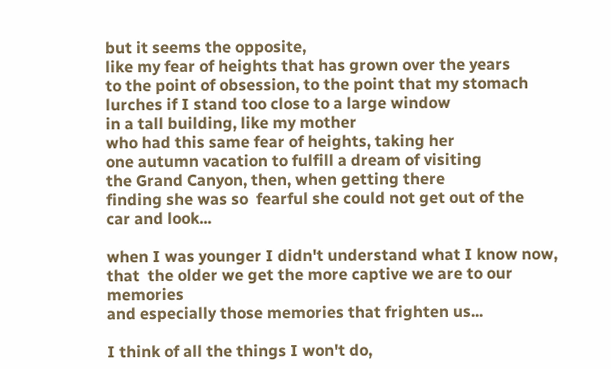but it seems the opposite,
like my fear of heights that has grown over the years
to the point of obsession, to the point that my stomach
lurches if I stand too close to a large window
in a tall building, like my mother
who had this same fear of heights, taking her
one autumn vacation to fulfill a dream of visiting
the Grand Canyon, then, when getting there
finding she was so  fearful she could not get out of the
car and look...

when I was younger I didn't understand what I know now,
that  the older we get the more captive we are to our memories
and especially those memories that frighten us...

I think of all the things I won't do,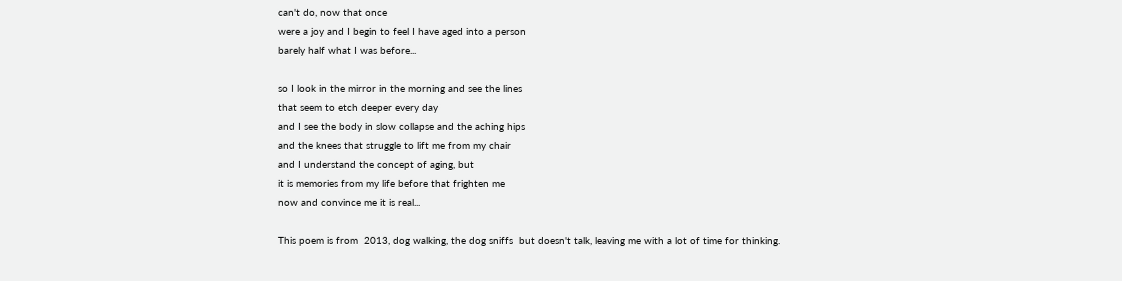can't do, now that once
were a joy and I begin to feel I have aged into a person
barely half what I was before...

so I look in the mirror in the morning and see the lines
that seem to etch deeper every day
and I see the body in slow collapse and the aching hips
and the knees that struggle to lift me from my chair
and I understand the concept of aging, but
it is memories from my life before that frighten me
now and convince me it is real...

This poem is from  2013, dog walking, the dog sniffs  but doesn't talk, leaving me with a lot of time for thinking.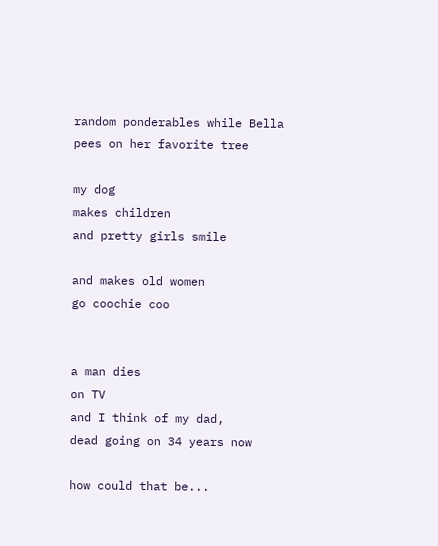random ponderables while Bella pees on her favorite tree

my dog
makes children
and pretty girls smile

and makes old women
go coochie coo


a man dies
on TV
and I think of my dad,
dead going on 34 years now

how could that be...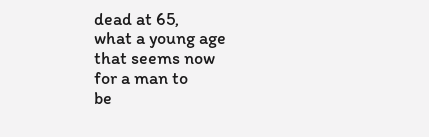dead at 65,
what a young age
that seems now
for a man to
be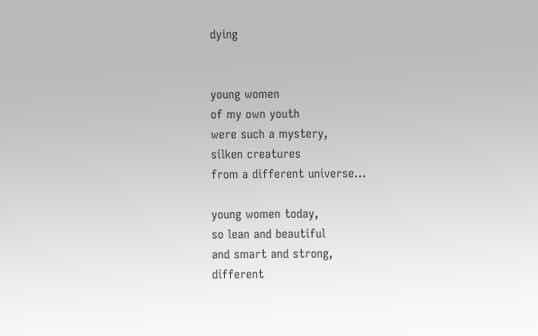dying


young women
of my own youth
were such a mystery,
silken creatures
from a different universe...

young women today,
so lean and beautiful
and smart and strong,
different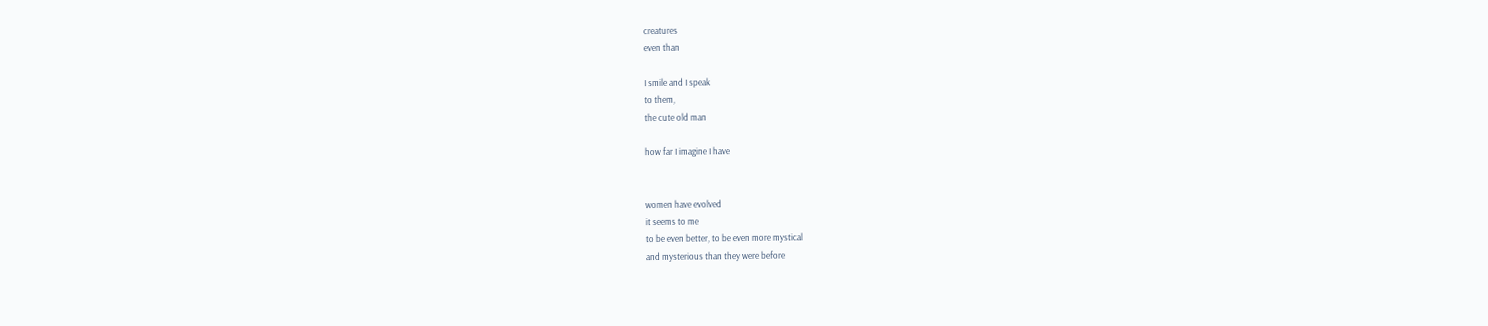creatures
even than

I smile and I speak
to them,
the cute old man

how far I imagine I have


women have evolved
it seems to me
to be even better, to be even more mystical
and mysterious than they were before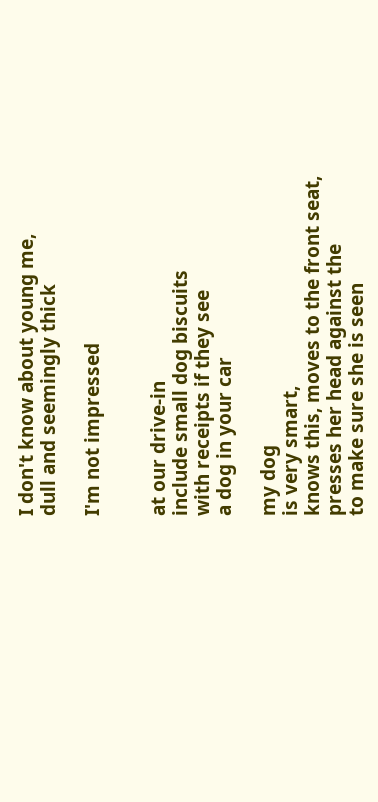I don't know about young me,
dull and seemingly thick

I'm not impressed


at our drive-in
include small dog biscuits
with receipts if they see
a dog in your car

my dog
is very smart,
knows this, moves to the front seat,
presses her head against the
to make sure she is seen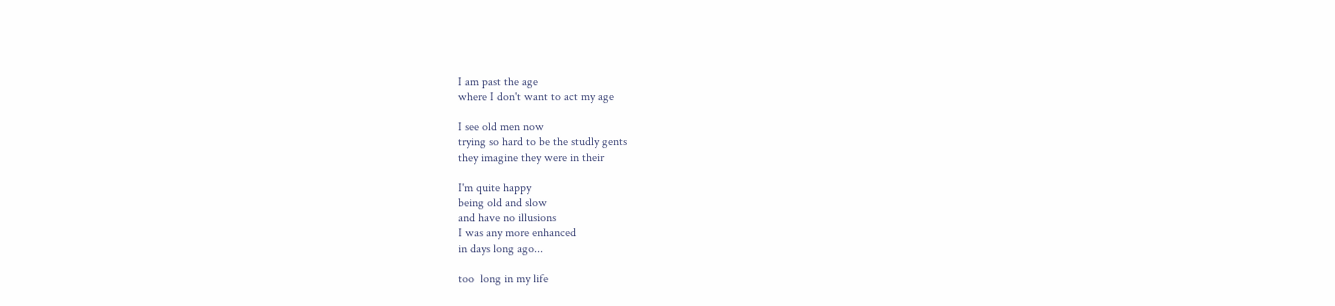I am past the age
where I don't want to act my age

I see old men now
trying so hard to be the studly gents
they imagine they were in their

I'm quite happy
being old and slow
and have no illusions
I was any more enhanced
in days long ago...

too  long in my life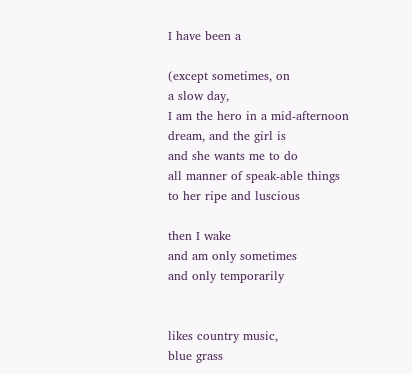I have been a

(except sometimes, on
a slow day,
I am the hero in a mid-afternoon
dream, and the girl is
and she wants me to do
all manner of speak-able things
to her ripe and luscious

then I wake
and am only sometimes
and only temporarily


likes country music,
blue grass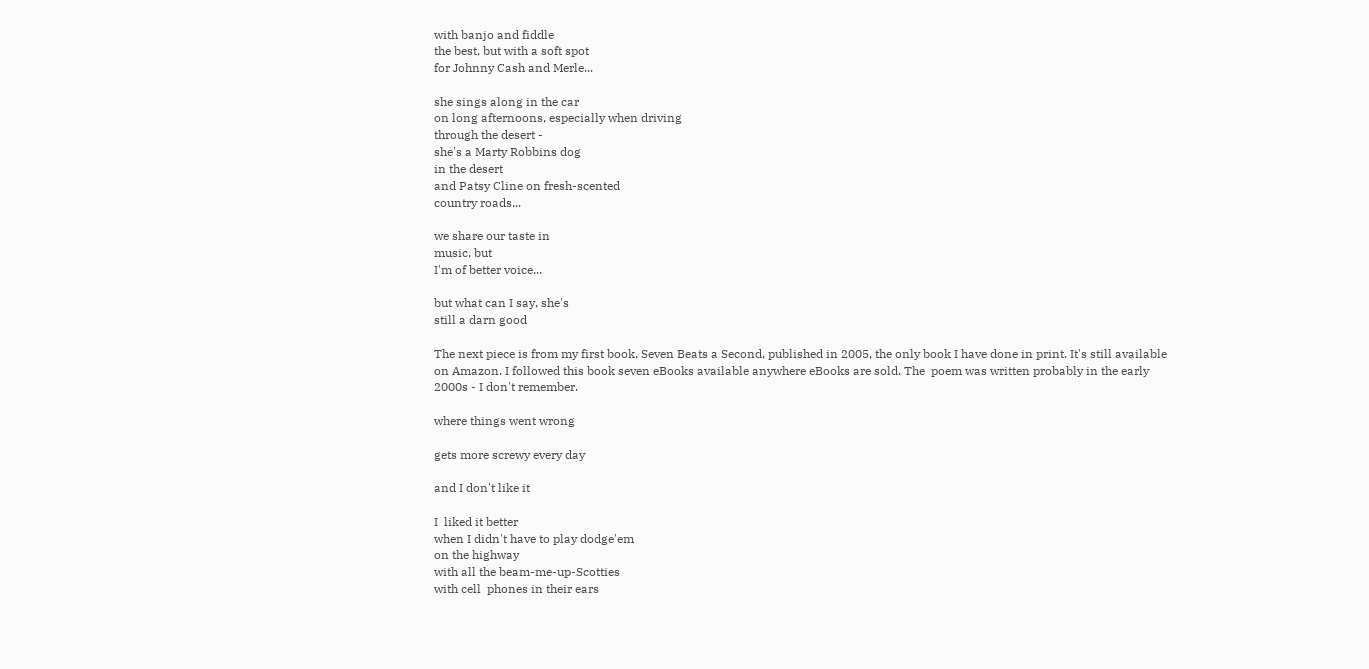with banjo and fiddle
the best, but with a soft spot
for Johnny Cash and Merle...

she sings along in the car
on long afternoons, especially when driving
through the desert -
she's a Marty Robbins dog
in the desert
and Patsy Cline on fresh-scented
country roads...

we share our taste in
music, but
I'm of better voice...

but what can I say, she's
still a darn good

The next piece is from my first book, Seven Beats a Second, published in 2005, the only book I have done in print. It's still available on Amazon. I followed this book seven eBooks available anywhere eBooks are sold. The  poem was written probably in the early 2000s - I don't remember.

where things went wrong

gets more screwy every day

and I don't like it

I  liked it better
when I didn't have to play dodge'em
on the highway
with all the beam-me-up-Scotties
with cell  phones in their ears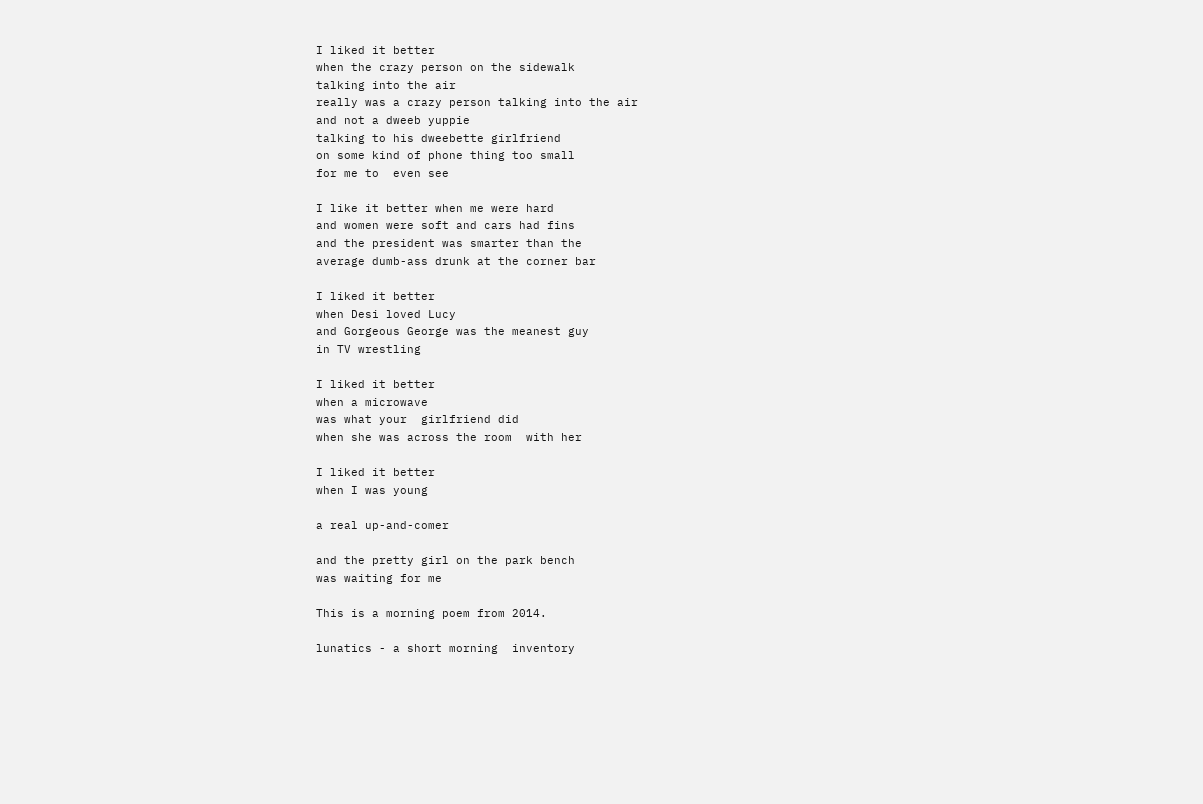I liked it better
when the crazy person on the sidewalk
talking into the air
really was a crazy person talking into the air
and not a dweeb yuppie
talking to his dweebette girlfriend
on some kind of phone thing too small
for me to  even see

I like it better when me were hard
and women were soft and cars had fins
and the president was smarter than the
average dumb-ass drunk at the corner bar

I liked it better
when Desi loved Lucy
and Gorgeous George was the meanest guy
in TV wrestling

I liked it better
when a microwave
was what your  girlfriend did
when she was across the room  with her

I liked it better
when I was young

a real up-and-comer

and the pretty girl on the park bench
was waiting for me

This is a morning poem from 2014.

lunatics - a short morning  inventory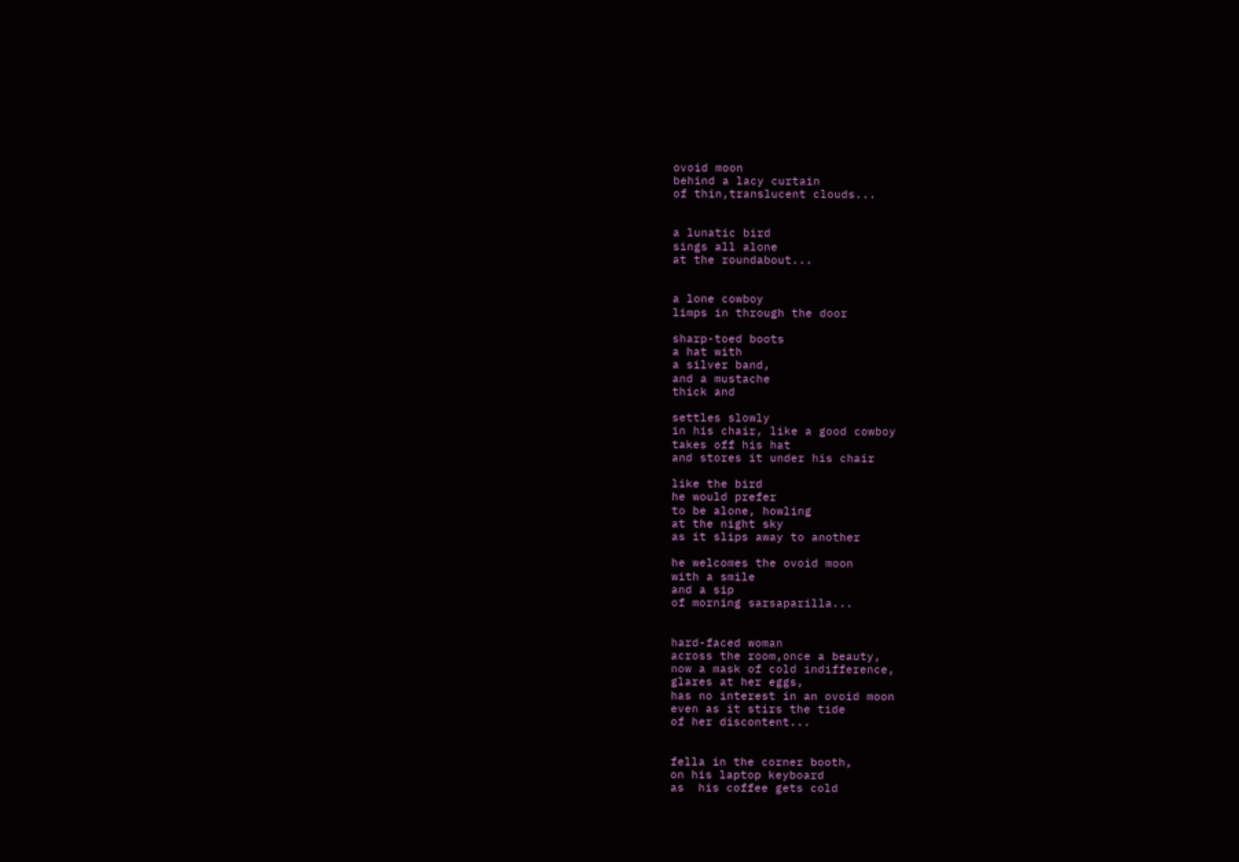ovoid moon
behind a lacy curtain
of thin,translucent clouds...


a lunatic bird
sings all alone
at the roundabout...


a lone cowboy
limps in through the door

sharp-toed boots
a hat with
a silver band,
and a mustache
thick and

settles slowly
in his chair, like a good cowboy
takes off his hat
and stores it under his chair

like the bird
he would prefer
to be alone, howling
at the night sky
as it slips away to another

he welcomes the ovoid moon
with a smile
and a sip
of morning sarsaparilla...


hard-faced woman
across the room,once a beauty,
now a mask of cold indifference,
glares at her eggs,
has no interest in an ovoid moon
even as it stirs the tide
of her discontent...


fella in the corner booth,
on his laptop keyboard
as  his coffee gets cold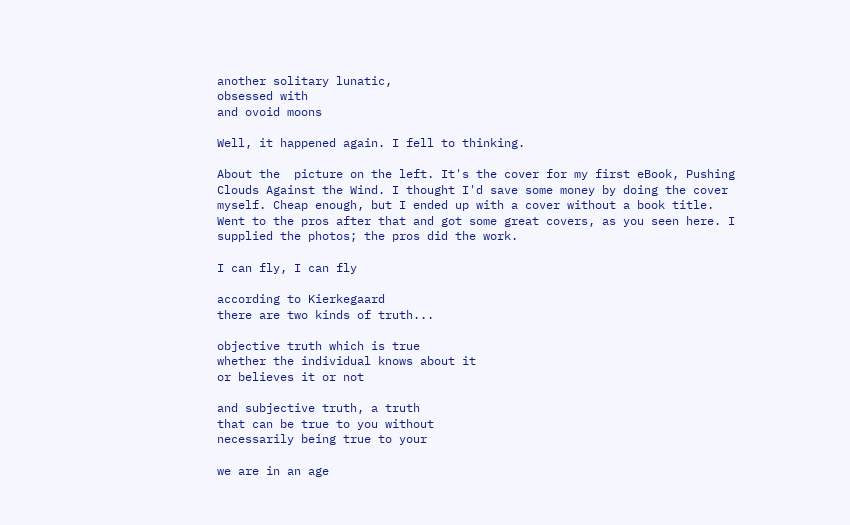another solitary lunatic,
obsessed with
and ovoid moons

Well, it happened again. I fell to thinking.

About the  picture on the left. It's the cover for my first eBook, Pushing Clouds Against the Wind. I thought I'd save some money by doing the cover myself. Cheap enough, but I ended up with a cover without a book title. Went to the pros after that and got some great covers, as you seen here. I supplied the photos; the pros did the work.

I can fly, I can fly

according to Kierkegaard
there are two kinds of truth...

objective truth which is true
whether the individual knows about it
or believes it or not

and subjective truth, a truth
that can be true to you without
necessarily being true to your

we are in an age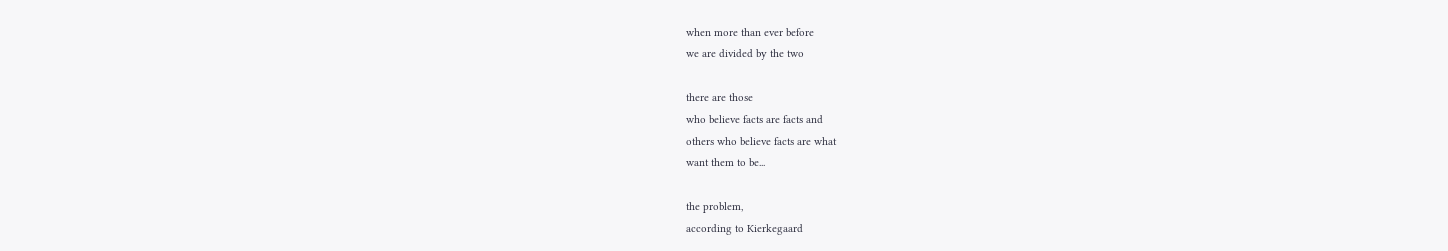when more than ever before
we are divided by the two

there are those
who believe facts are facts and
others who believe facts are what
want them to be...

the problem,
according to Kierkegaard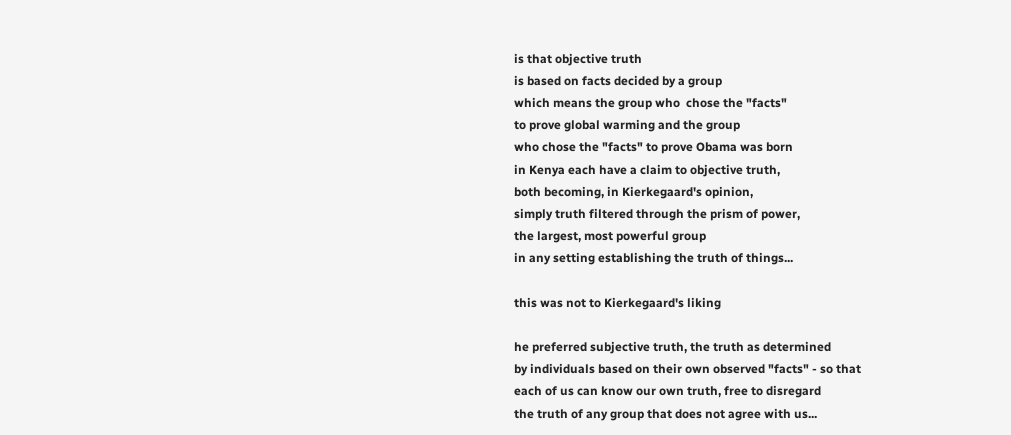is that objective truth
is based on facts decided by a group
which means the group who  chose the "facts"
to prove global warming and the group
who chose the "facts" to prove Obama was born
in Kenya each have a claim to objective truth,
both becoming, in Kierkegaard's opinion,
simply truth filtered through the prism of power,
the largest, most powerful group
in any setting establishing the truth of things...

this was not to Kierkegaard's liking

he preferred subjective truth, the truth as determined
by individuals based on their own observed "facts" - so that
each of us can know our own truth, free to disregard
the truth of any group that does not agree with us...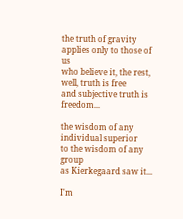the truth of gravity applies only to those of us
who believe it, the rest, well, truth is free
and subjective truth is freedom...

the wisdom of any individual superior
to the wisdom of any group
as Kierkegaard saw it...

I'm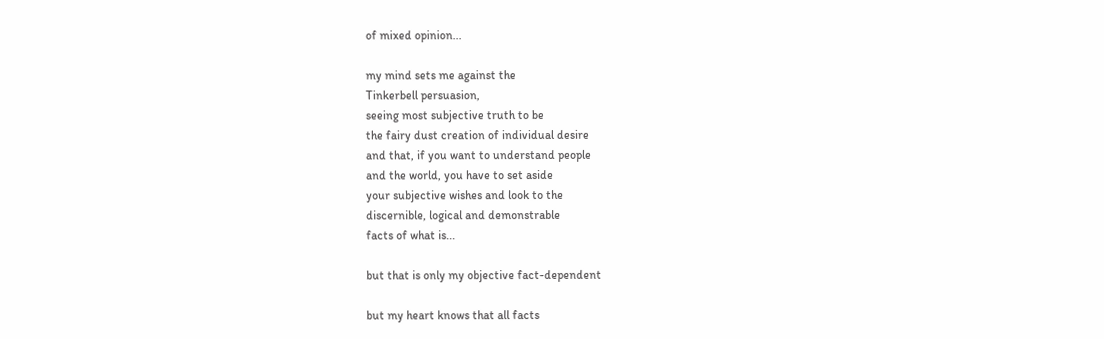of mixed opinion...

my mind sets me against the
Tinkerbell persuasion,
seeing most subjective truth to be
the fairy dust creation of individual desire
and that, if you want to understand people
and the world, you have to set aside
your subjective wishes and look to the
discernible, logical and demonstrable
facts of what is...

but that is only my objective fact-dependent

but my heart knows that all facts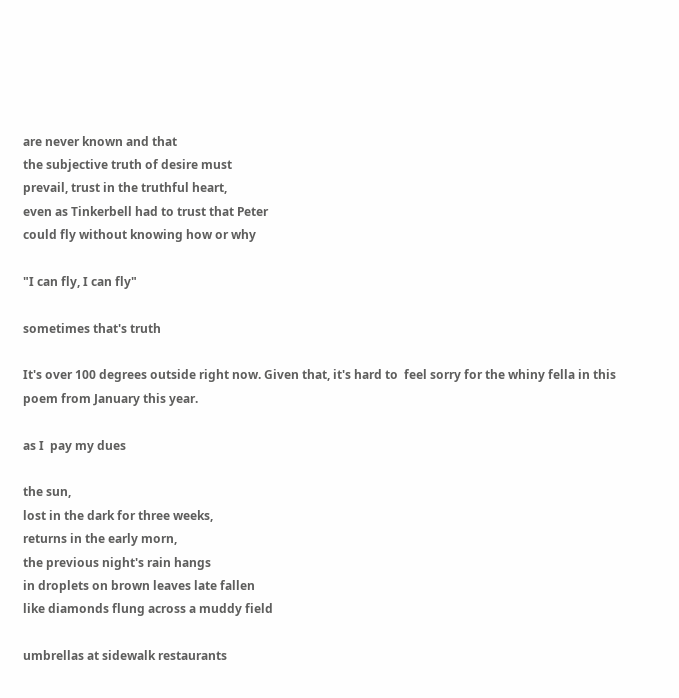are never known and that
the subjective truth of desire must
prevail, trust in the truthful heart,
even as Tinkerbell had to trust that Peter
could fly without knowing how or why

"I can fly, I can fly"

sometimes that's truth

It's over 100 degrees outside right now. Given that, it's hard to  feel sorry for the whiny fella in this poem from January this year.

as I  pay my dues

the sun,
lost in the dark for three weeks,
returns in the early morn,
the previous night's rain hangs
in droplets on brown leaves late fallen
like diamonds flung across a muddy field

umbrellas at sidewalk restaurants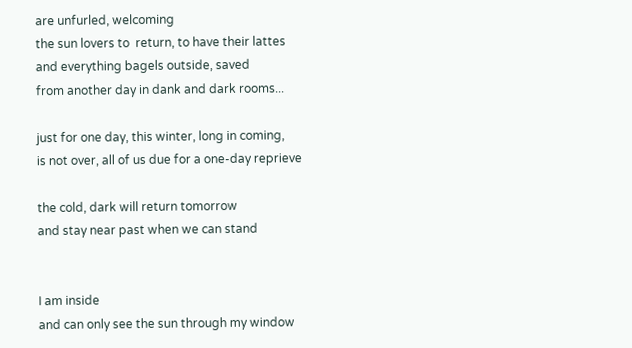are unfurled, welcoming
the sun lovers to  return, to have their lattes
and everything bagels outside, saved
from another day in dank and dark rooms...

just for one day, this winter, long in coming,
is not over, all of us due for a one-day reprieve

the cold, dark will return tomorrow
and stay near past when we can stand


I am inside
and can only see the sun through my window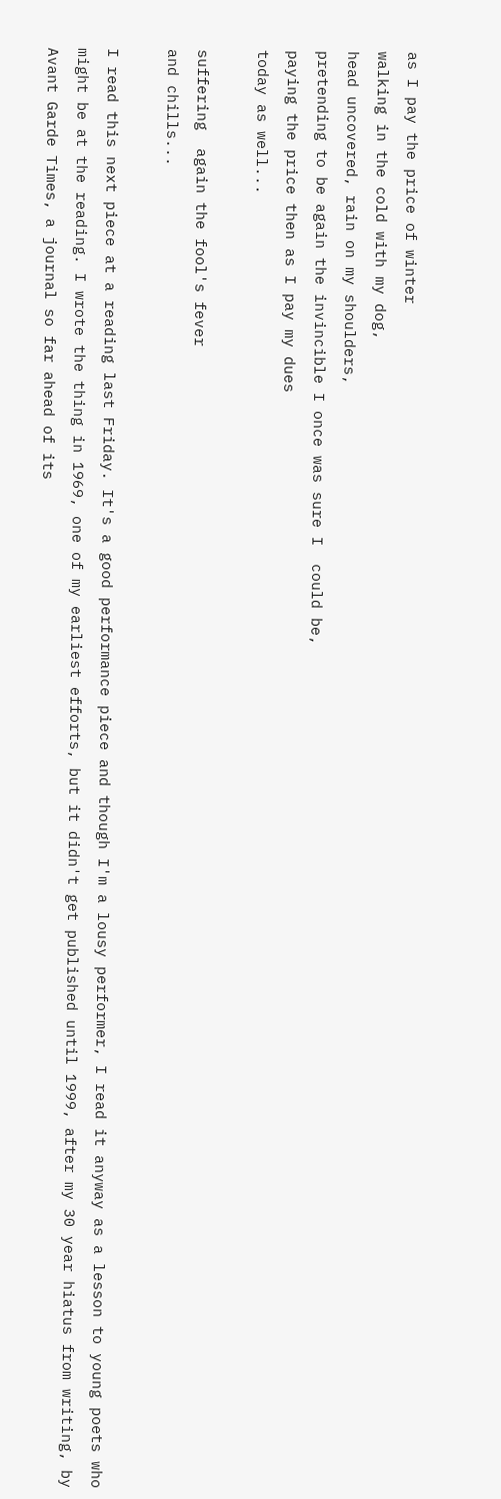as I pay the price of winter
walking in the cold with my dog,
head uncovered, rain on my shoulders,
pretending to be again the invincible I once was sure I  could be,
paying the price then as I pay my dues
today as well...

suffering  again the fool's fever
and chills...

I read this next piece at a reading last Friday. It's a good performance piece and though I'm a lousy performer, I read it anyway as a lesson to young poets who might be at the reading. I wrote the thing in 1969, one of my earliest efforts, but it didn't get published until 1999, after my 30 year hiatus from writing, by Avant Garde Times, a journal so far ahead of its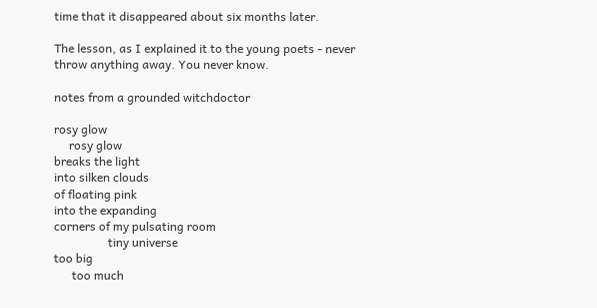time that it disappeared about six months later.

The lesson, as I explained it to the young poets - never throw anything away. You never know.

notes from a grounded witchdoctor

rosy glow
     rosy glow
breaks the light
into silken clouds
of floating pink
into the expanding
corners of my pulsating room
                  tiny universe
too big
      too much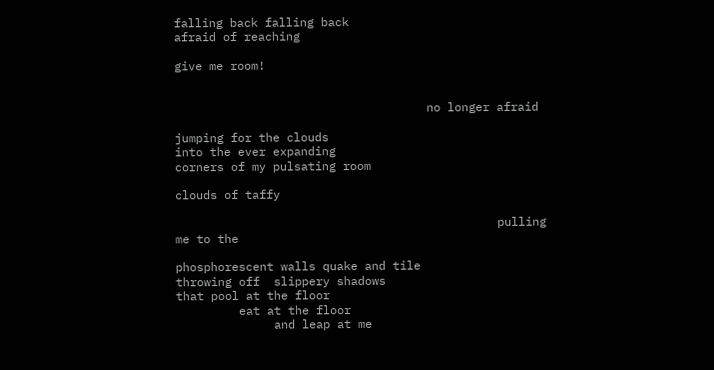falling back falling back
afraid of reaching

give me room!


                                    no longer afraid

jumping for the clouds
into the ever expanding
corners of my pulsating room

clouds of taffy

                                              pulling me to the

phosphorescent walls quake and tile
throwing off  slippery shadows
that pool at the floor
         eat at the floor
              and leap at me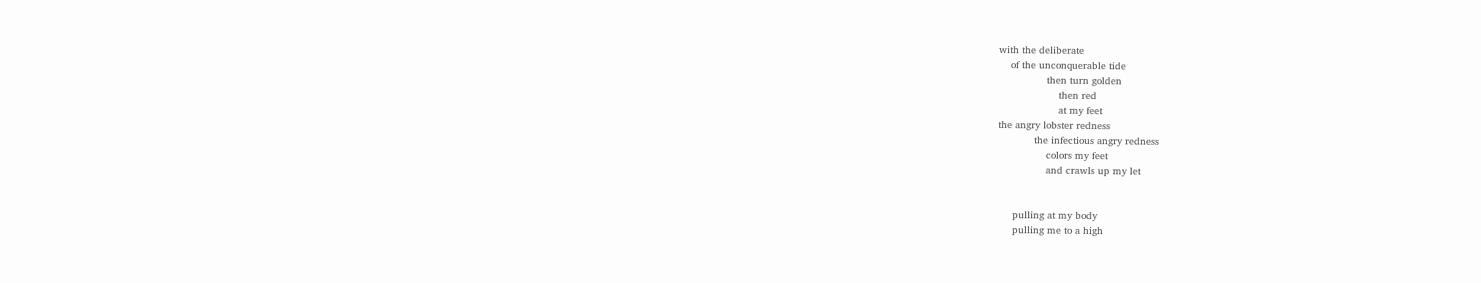with the deliberate
    of the unconquerable tide
                then turn golden
                    then red
                    at my feet
the angry lobster redness
            the infectious angry redness
                colors my feet
                and crawls up my let


     pulling at my body
     pulling me to a high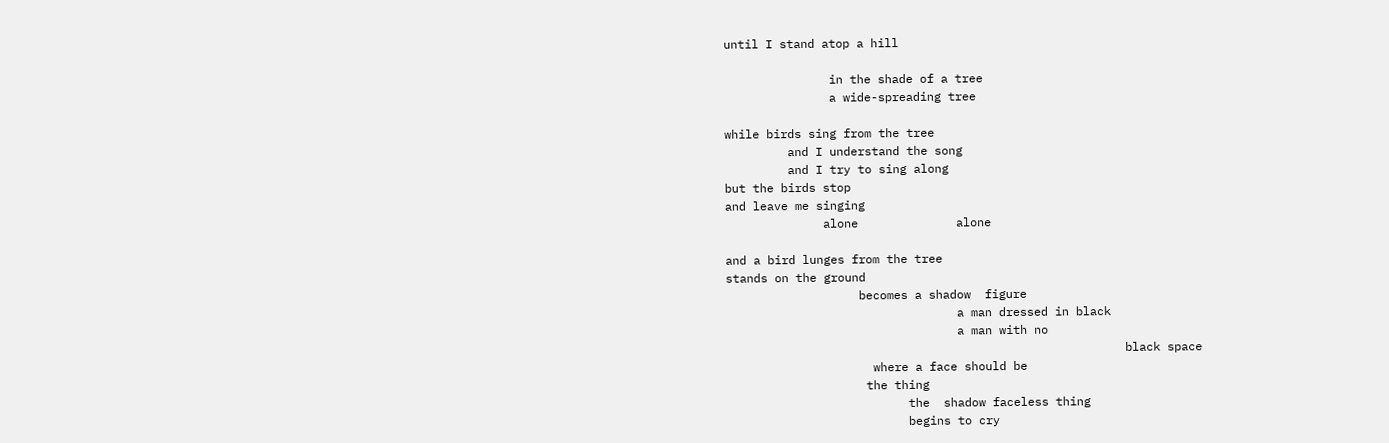until I stand atop a hill

               in the shade of a tree
               a wide-spreading tree

while birds sing from the tree
         and I understand the song
         and I try to sing along
but the birds stop
and leave me singing
              alone              alone

and a bird lunges from the tree
stands on the ground
                   becomes a shadow  figure
                                 a man dressed in black
                                 a man with no
                                                         black space
                     where a face should be
                    the thing
                          the  shadow faceless thing
                          begins to cry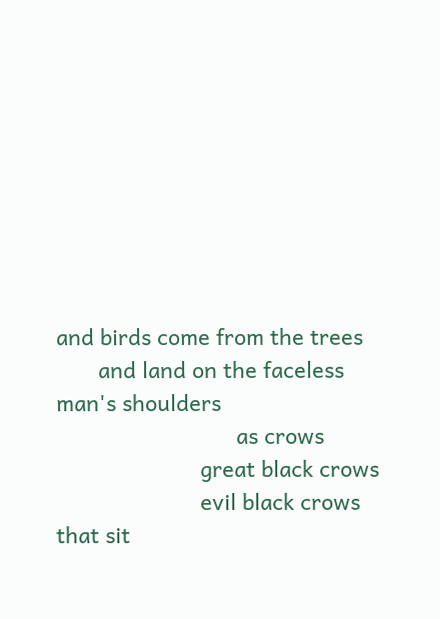and birds come from the trees
       and land on the faceless man's shoulders
                              as crows
                        great black crows
                        evil black crows
that sit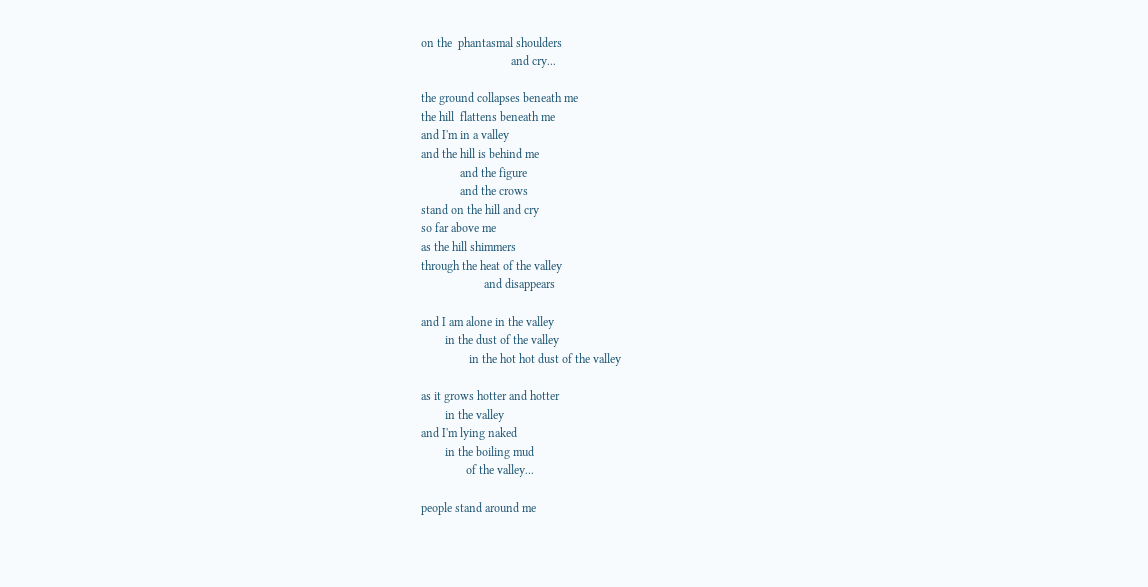on the  phantasmal shoulders
                              and cry...

the ground collapses beneath me
the hill  flattens beneath me
and I'm in a valley
and the hill is behind me
             and the figure
             and the crows
stand on the hill and cry
so far above me
as the hill shimmers
through the heat of the valley
                     and disappears

and I am alone in the valley
        in the dust of the valley
                in the hot hot dust of the valley

as it grows hotter and hotter
        in the valley
and I'm lying naked
        in the boiling mud
               of the valley...

people stand around me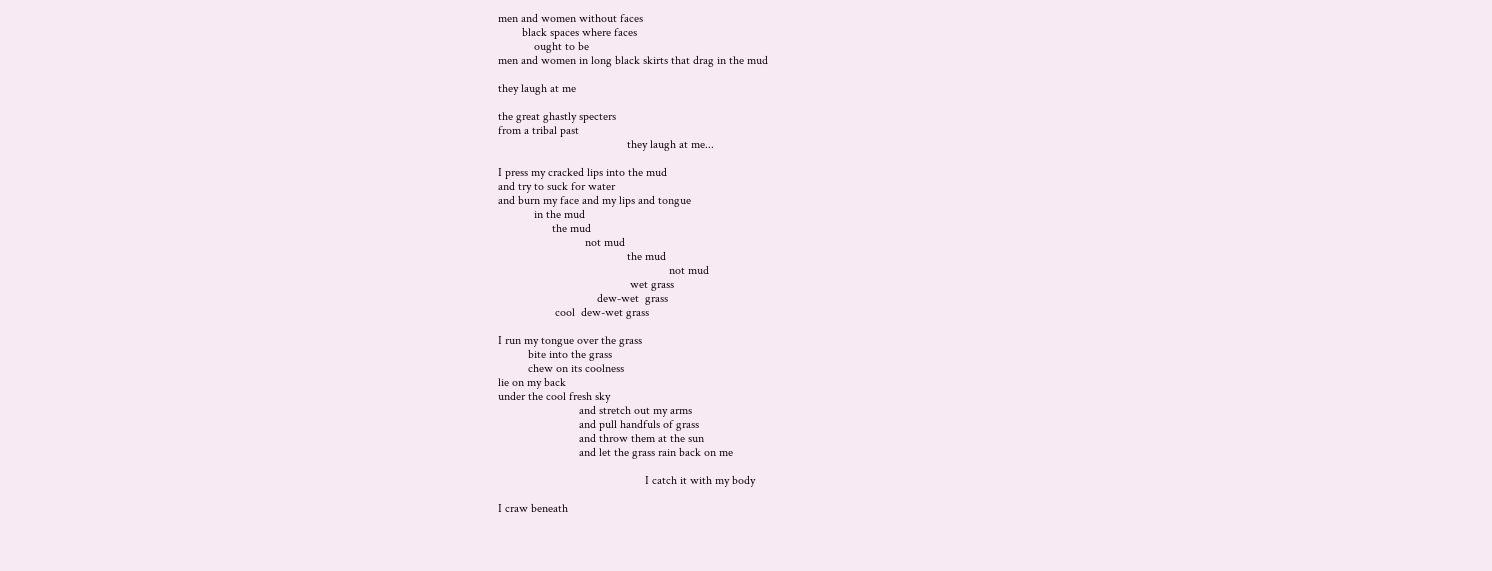men and women without faces
        black spaces where faces
            ought to be
men and women in long black skirts that drag in the mud

they laugh at me

the great ghastly specters
from a tribal past
                                           they laugh at me...

I press my cracked lips into the mud
and try to suck for water
and burn my face and my lips and tongue
            in the mud
                  the mud
                             not mud
                                           the mud
                                                         not mud
                                            wet grass
                                 dew-wet  grass
                   cool  dew-wet grass

I run my tongue over the grass
          bite into the grass
          chew on its coolness
lie on my back
under the cool fresh sky
                           and stretch out my arms
                           and pull handfuls of grass
                           and throw them at the sun
                           and let the grass rain back on me

                                                 I catch it with my body

I craw beneath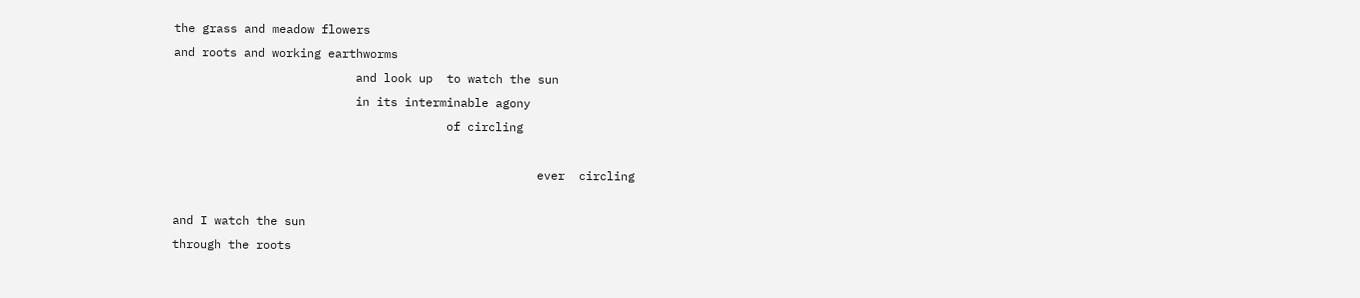the grass and meadow flowers
and roots and working earthworms
                          and look up  to watch the sun
                          in its interminable agony
                                       of circling

                                                    ever  circling

and I watch the sun
through the roots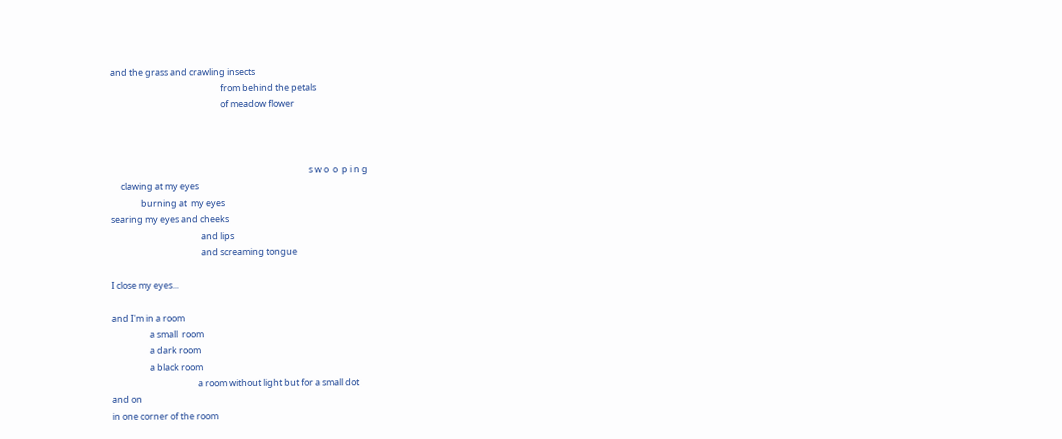and the grass and crawling insects
                                                       from behind the petals
                                                       of meadow flower



                                                                                                   s w o  o  p i n g
     clawing at my eyes
               burning at  my eyes
searing my eyes and cheeks
                                             and lips
                                             and screaming tongue

I close my eyes...

and I'm in a room
                   a small  room
                   a dark room
                   a black room
                                           a room without light but for a small dot
and on
in one corner of the room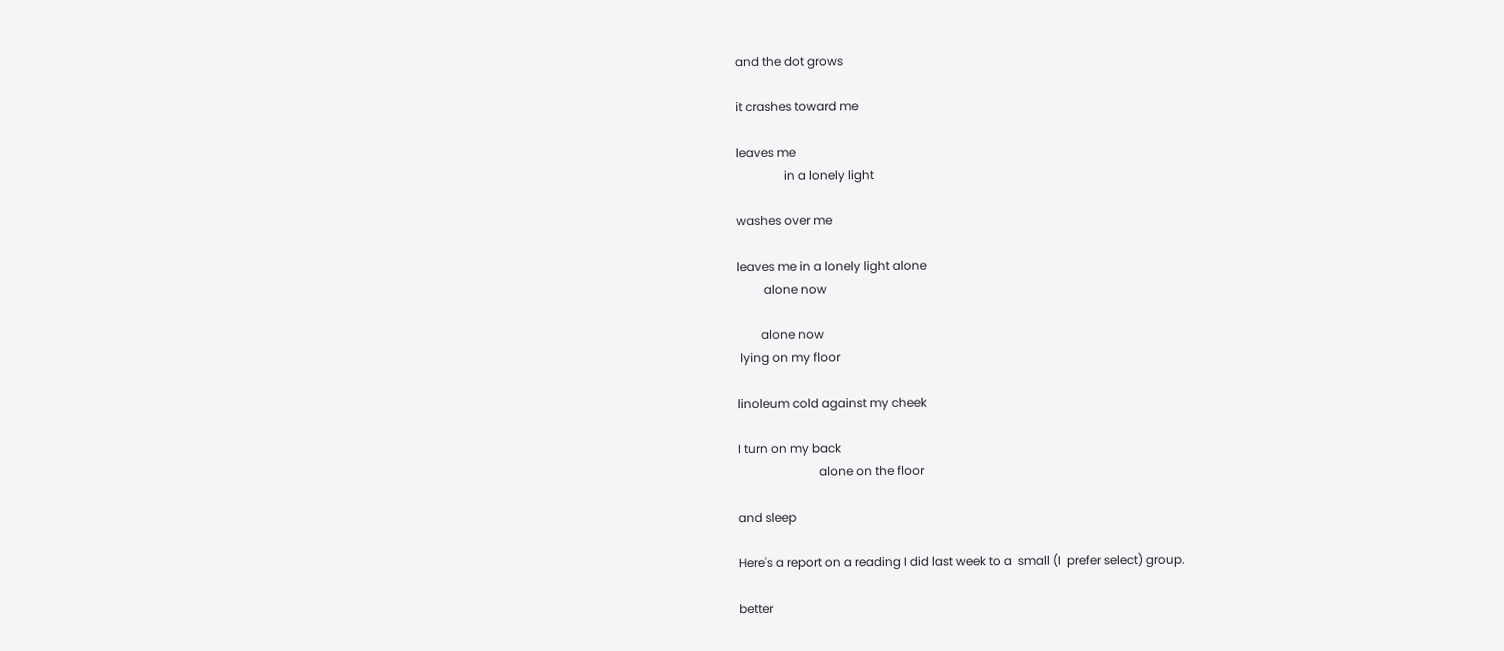and the dot grows

it crashes toward me

leaves me
                in a lonely light

washes over me

leaves me in a lonely light alone
         alone now

        alone now
 lying on my floor

linoleum cold against my cheek

I turn on my back
                           alone on the floor

and sleep

Here's a report on a reading I did last week to a  small (I  prefer select) group.

better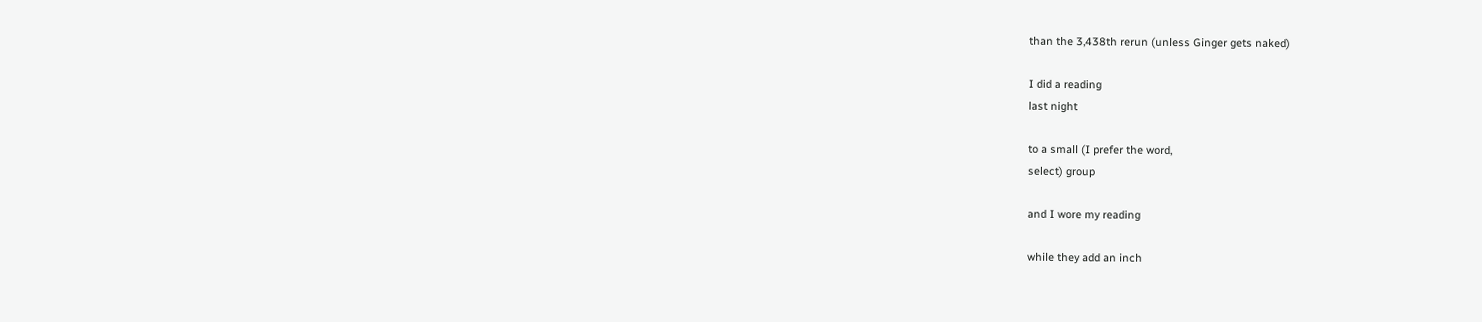than the 3,438th rerun (unless Ginger gets naked)

I did a reading
last night

to a small (I prefer the word,
select) group

and I wore my reading

while they add an inch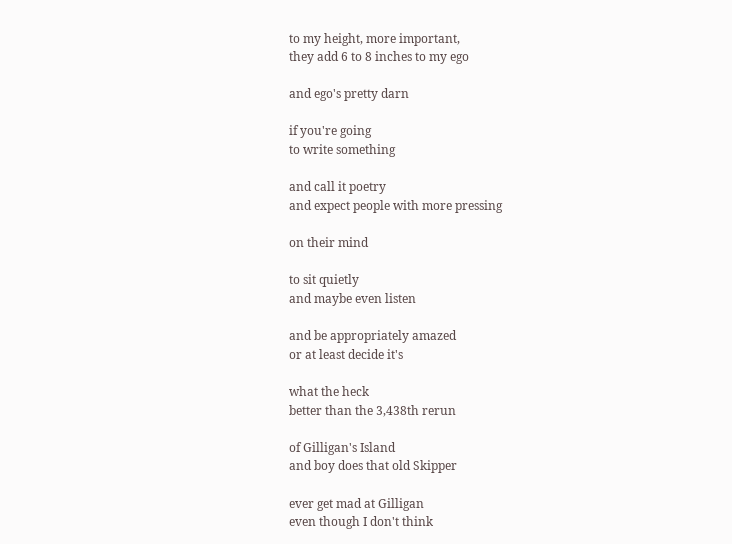to my height, more important,
they add 6 to 8 inches to my ego

and ego's pretty darn

if you're going
to write something

and call it poetry
and expect people with more pressing

on their mind

to sit quietly
and maybe even listen

and be appropriately amazed
or at least decide it's

what the heck
better than the 3,438th rerun

of Gilligan's Island
and boy does that old Skipper

ever get mad at Gilligan
even though I don't think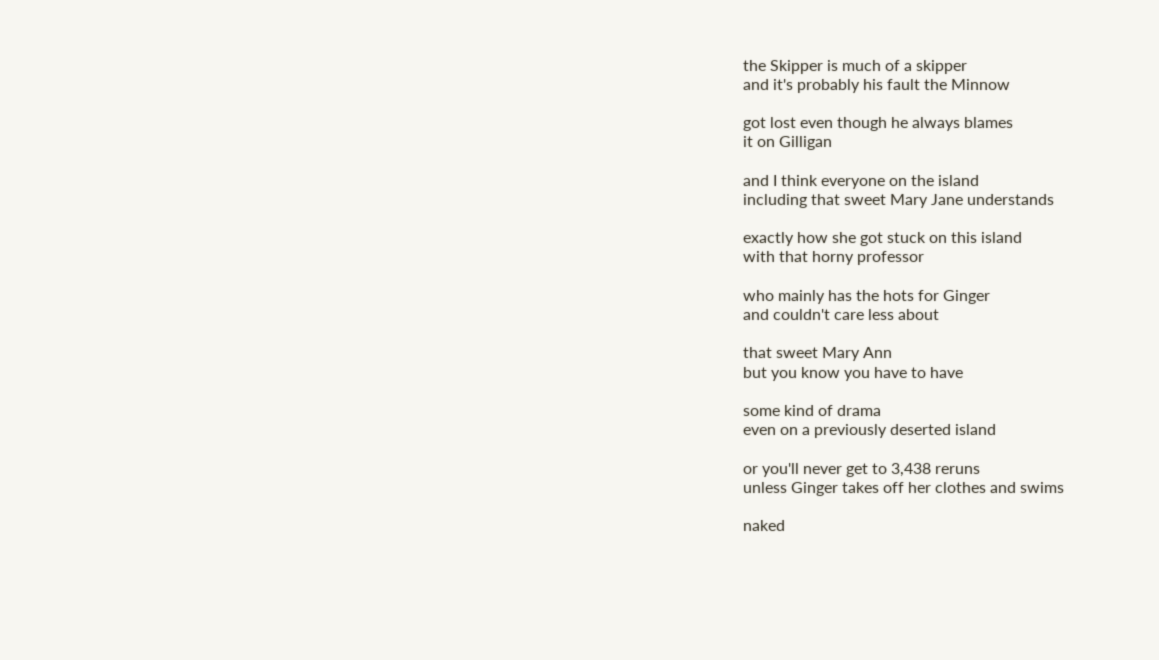the Skipper is much of a skipper
and it's probably his fault the Minnow

got lost even though he always blames
it on Gilligan

and I think everyone on the island
including that sweet Mary Jane understands

exactly how she got stuck on this island
with that horny professor

who mainly has the hots for Ginger
and couldn't care less about

that sweet Mary Ann
but you know you have to have

some kind of drama
even on a previously deserted island

or you'll never get to 3,438 reruns
unless Ginger takes off her clothes and swims

naked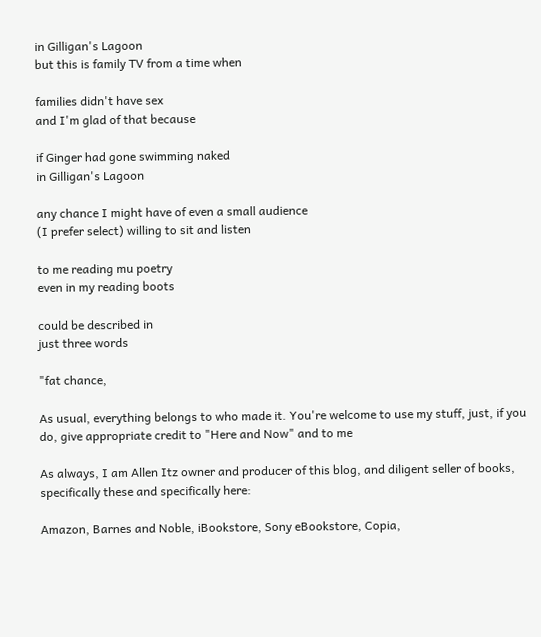in Gilligan's Lagoon
but this is family TV from a time when

families didn't have sex
and I'm glad of that because

if Ginger had gone swimming naked
in Gilligan's Lagoon

any chance I might have of even a small audience
(I prefer select) willing to sit and listen

to me reading mu poetry
even in my reading boots

could be described in
just three words

"fat chance,

As usual, everything belongs to who made it. You're welcome to use my stuff, just, if you do, give appropriate credit to "Here and Now" and to me

As always, I am Allen Itz owner and producer of this blog, and diligent seller of books, specifically these and specifically here:

Amazon, Barnes and Noble, iBookstore, Sony eBookstore, Copia,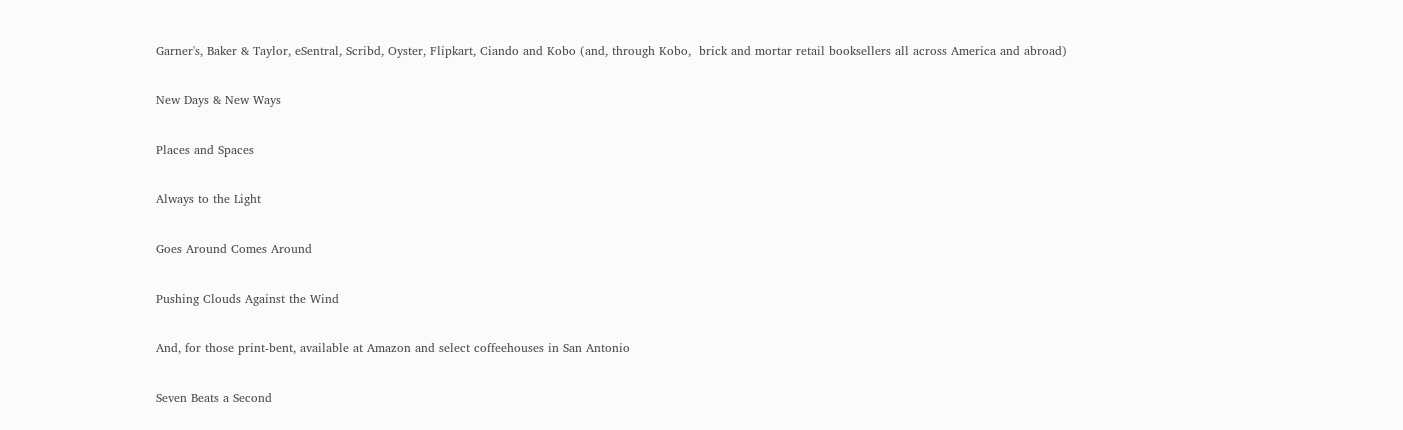Garner's, Baker & Taylor, eSentral, Scribd, Oyster, Flipkart, Ciando and Kobo (and, through Kobo,  brick and mortar retail booksellers all across America and abroad)

New Days & New Ways

Places and Spaces

Always to the Light

Goes Around Comes Around

Pushing Clouds Against the Wind

And, for those print-bent, available at Amazon and select coffeehouses in San Antonio

Seven Beats a Second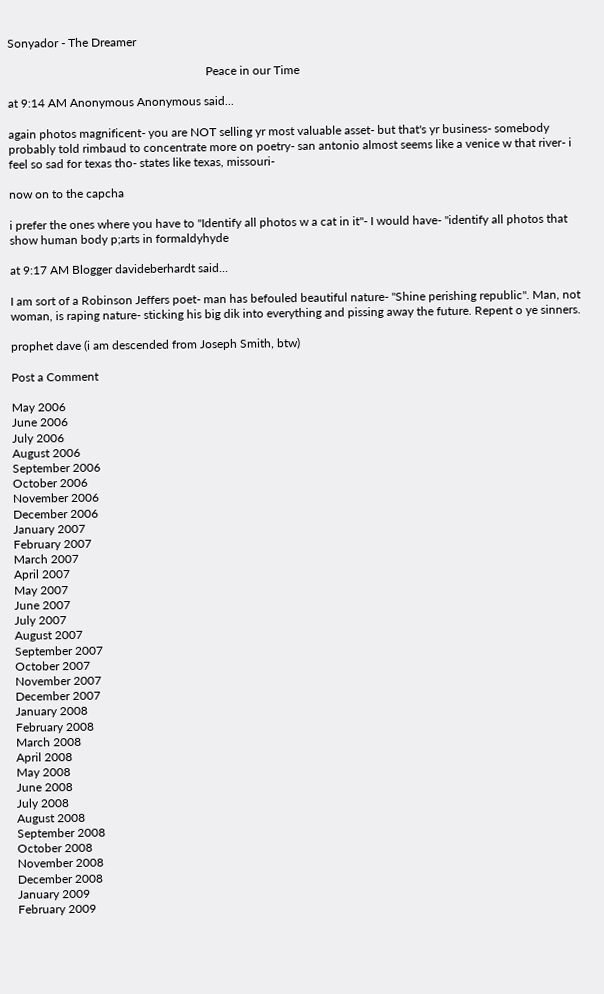Sonyador - The Dreamer

                                                                  Peace in our Time

at 9:14 AM Anonymous Anonymous said...

again photos magnificent- you are NOT selling yr most valuable asset- but that's yr business- somebody probably told rimbaud to concentrate more on poetry- san antonio almost seems like a venice w that river- i feel so sad for texas tho- states like texas, missouri-

now on to the capcha

i prefer the ones where you have to "Identify all photos w a cat in it"- I would have- "identify all photos that show human body p;arts in formaldyhyde

at 9:17 AM Blogger davideberhardt said...

I am sort of a Robinson Jeffers poet- man has befouled beautiful nature- "Shine perishing republic". Man, not woman, is raping nature- sticking his big dik into everything and pissing away the future. Repent o ye sinners.

prophet dave (i am descended from Joseph Smith, btw)

Post a Comment

May 2006
June 2006
July 2006
August 2006
September 2006
October 2006
November 2006
December 2006
January 2007
February 2007
March 2007
April 2007
May 2007
June 2007
July 2007
August 2007
September 2007
October 2007
November 2007
December 2007
January 2008
February 2008
March 2008
April 2008
May 2008
June 2008
July 2008
August 2008
September 2008
October 2008
November 2008
December 2008
January 2009
February 2009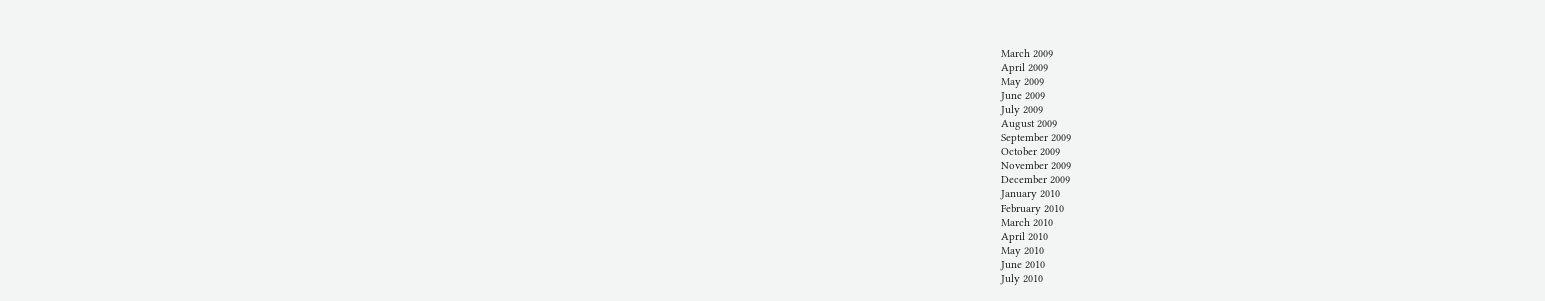March 2009
April 2009
May 2009
June 2009
July 2009
August 2009
September 2009
October 2009
November 2009
December 2009
January 2010
February 2010
March 2010
April 2010
May 2010
June 2010
July 2010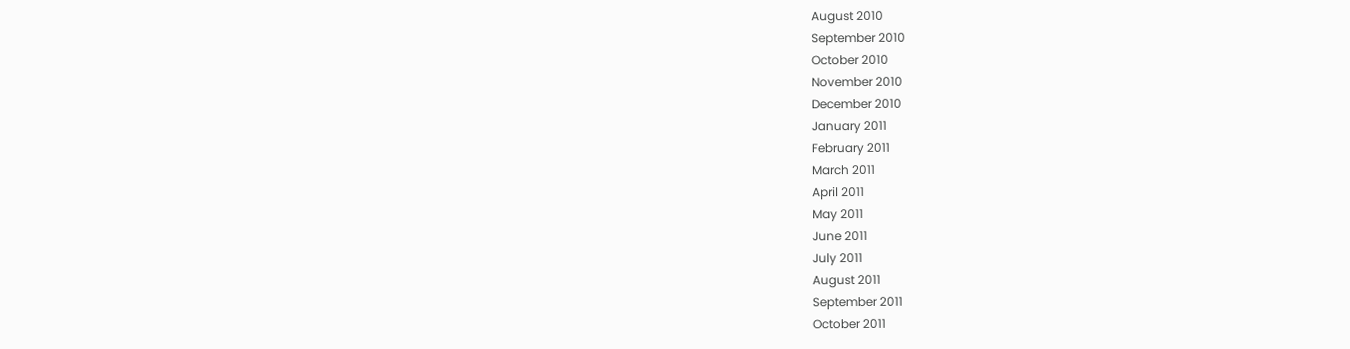August 2010
September 2010
October 2010
November 2010
December 2010
January 2011
February 2011
March 2011
April 2011
May 2011
June 2011
July 2011
August 2011
September 2011
October 2011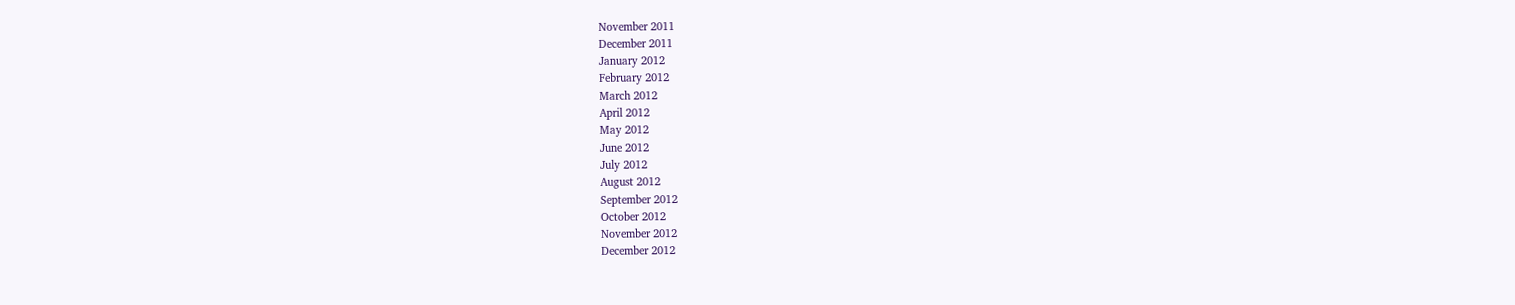November 2011
December 2011
January 2012
February 2012
March 2012
April 2012
May 2012
June 2012
July 2012
August 2012
September 2012
October 2012
November 2012
December 2012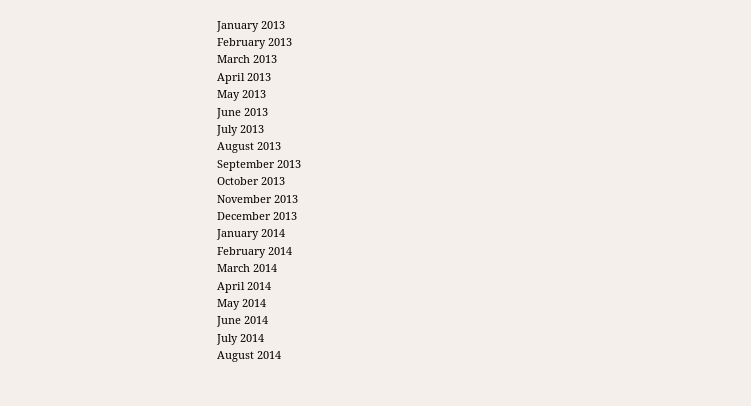January 2013
February 2013
March 2013
April 2013
May 2013
June 2013
July 2013
August 2013
September 2013
October 2013
November 2013
December 2013
January 2014
February 2014
March 2014
April 2014
May 2014
June 2014
July 2014
August 2014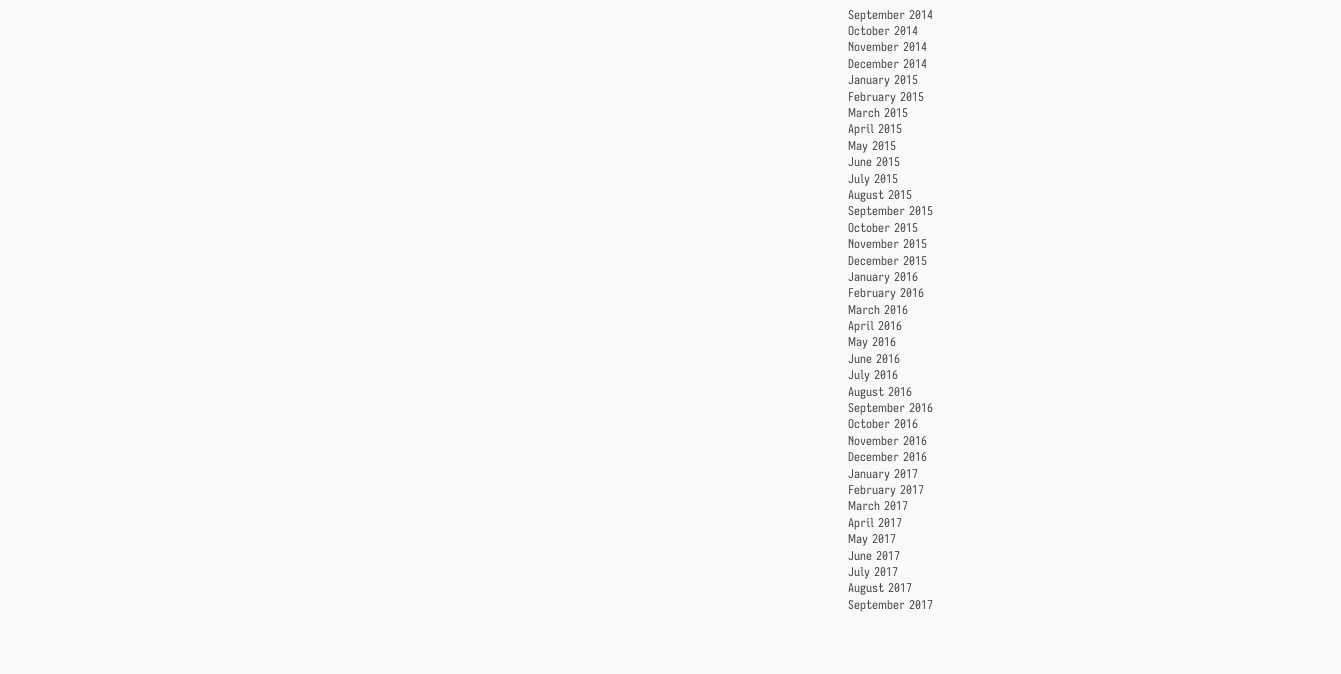September 2014
October 2014
November 2014
December 2014
January 2015
February 2015
March 2015
April 2015
May 2015
June 2015
July 2015
August 2015
September 2015
October 2015
November 2015
December 2015
January 2016
February 2016
March 2016
April 2016
May 2016
June 2016
July 2016
August 2016
September 2016
October 2016
November 2016
December 2016
January 2017
February 2017
March 2017
April 2017
May 2017
June 2017
July 2017
August 2017
September 2017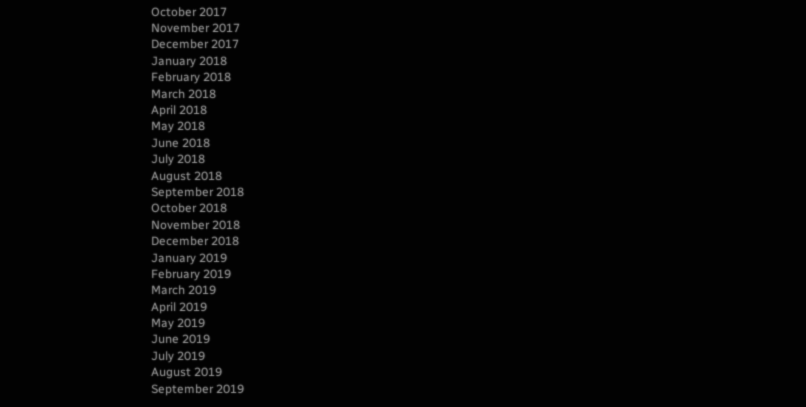October 2017
November 2017
December 2017
January 2018
February 2018
March 2018
April 2018
May 2018
June 2018
July 2018
August 2018
September 2018
October 2018
November 2018
December 2018
January 2019
February 2019
March 2019
April 2019
May 2019
June 2019
July 2019
August 2019
September 2019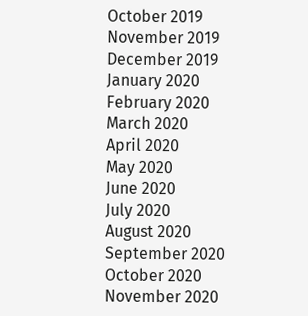October 2019
November 2019
December 2019
January 2020
February 2020
March 2020
April 2020
May 2020
June 2020
July 2020
August 2020
September 2020
October 2020
November 2020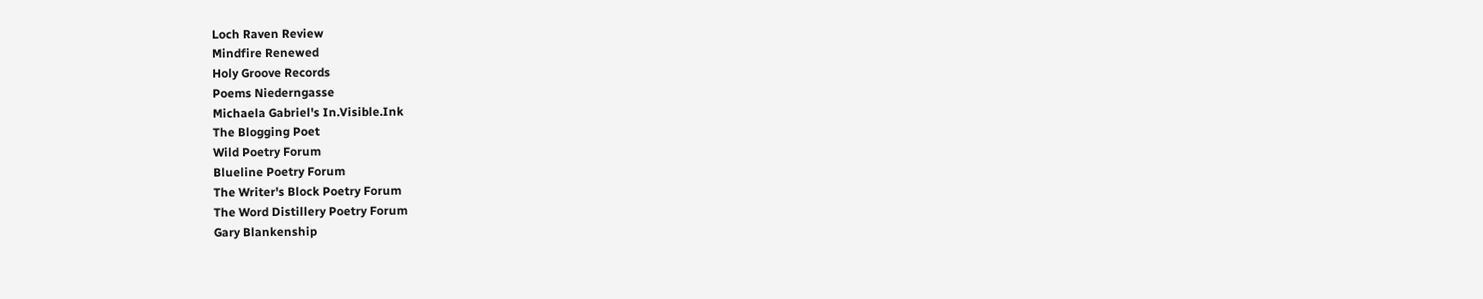Loch Raven Review
Mindfire Renewed
Holy Groove Records
Poems Niederngasse
Michaela Gabriel's In.Visible.Ink
The Blogging Poet
Wild Poetry Forum
Blueline Poetry Forum
The Writer's Block Poetry Forum
The Word Distillery Poetry Forum
Gary Blankenship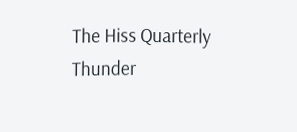The Hiss Quarterly
Thunder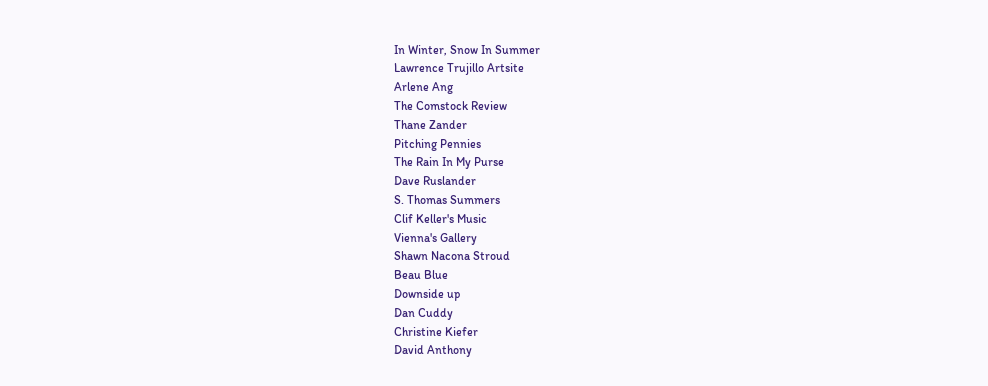In Winter, Snow In Summer
Lawrence Trujillo Artsite
Arlene Ang
The Comstock Review
Thane Zander
Pitching Pennies
The Rain In My Purse
Dave Ruslander
S. Thomas Summers
Clif Keller's Music
Vienna's Gallery
Shawn Nacona Stroud
Beau Blue
Downside up
Dan Cuddy
Christine Kiefer
David Anthony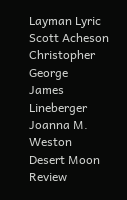Layman Lyric
Scott Acheson
Christopher George
James Lineberger
Joanna M. Weston
Desert Moon Review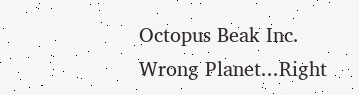Octopus Beak Inc.
Wrong Planet...Right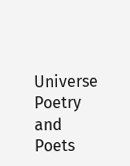Universe
Poetry and Poets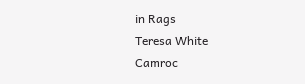in Rags
Teresa White
Camroc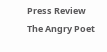Press Review
The Angry Poet